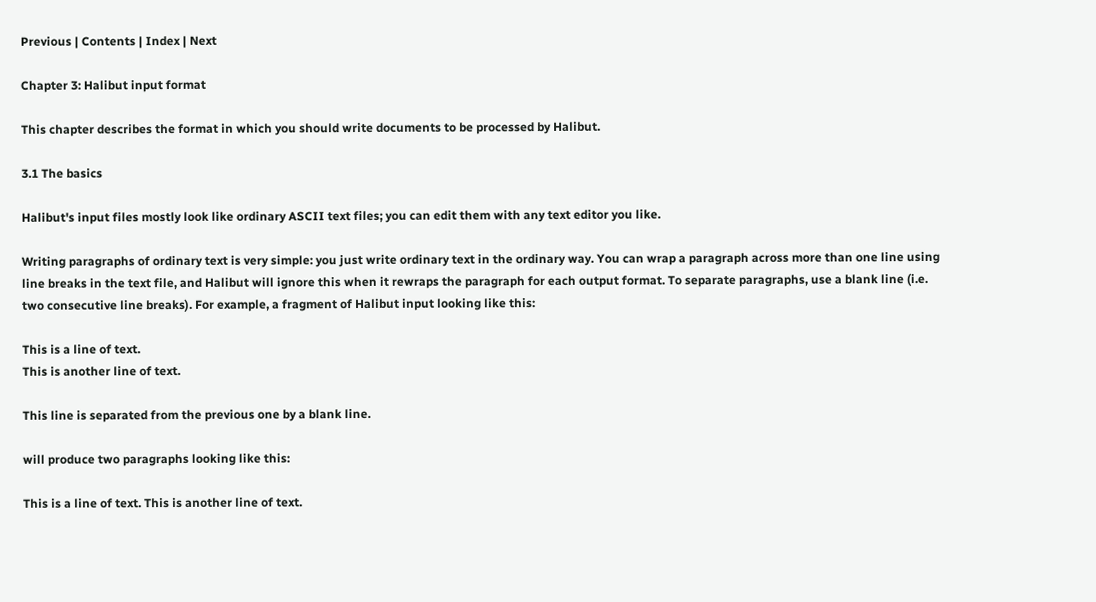Previous | Contents | Index | Next

Chapter 3: Halibut input format

This chapter describes the format in which you should write documents to be processed by Halibut.

3.1 The basics

Halibut's input files mostly look like ordinary ASCII text files; you can edit them with any text editor you like.

Writing paragraphs of ordinary text is very simple: you just write ordinary text in the ordinary way. You can wrap a paragraph across more than one line using line breaks in the text file, and Halibut will ignore this when it rewraps the paragraph for each output format. To separate paragraphs, use a blank line (i.e. two consecutive line breaks). For example, a fragment of Halibut input looking like this:

This is a line of text.
This is another line of text.

This line is separated from the previous one by a blank line.

will produce two paragraphs looking like this:

This is a line of text. This is another line of text.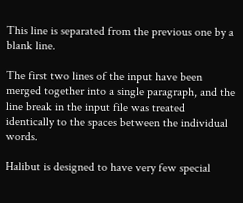This line is separated from the previous one by a blank line.

The first two lines of the input have been merged together into a single paragraph, and the line break in the input file was treated identically to the spaces between the individual words.

Halibut is designed to have very few special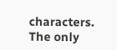characters. The only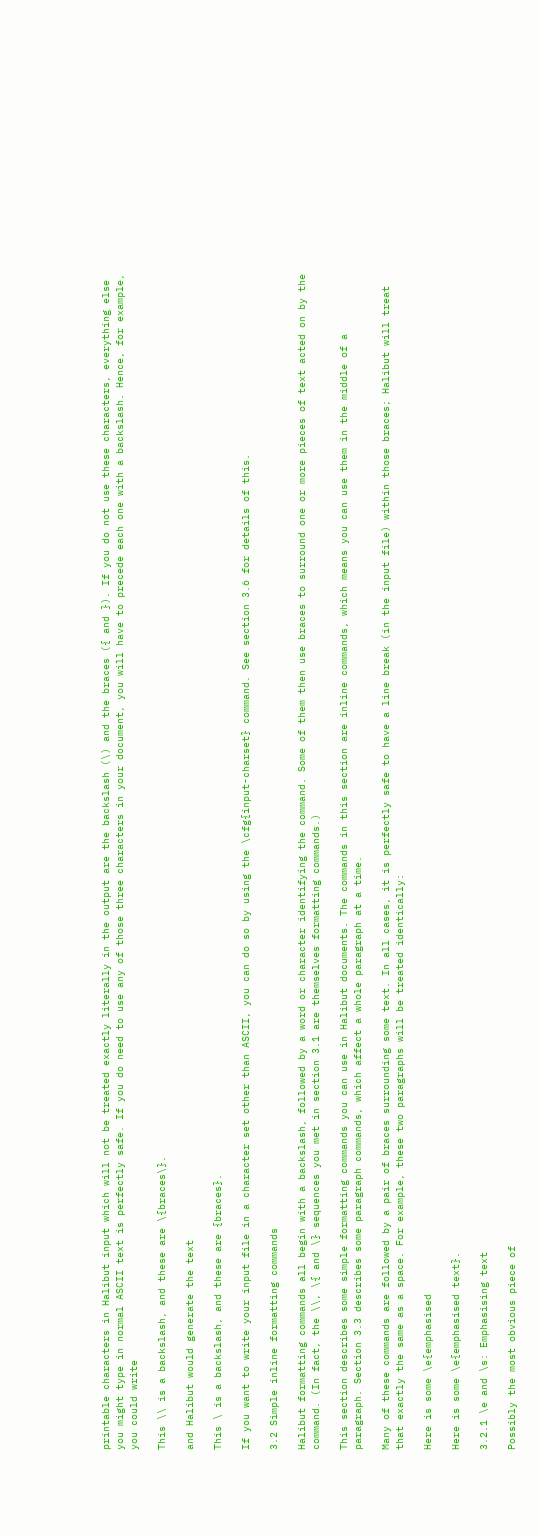printable characters in Halibut input which will not be treated exactly literally in the output are the backslash (\) and the braces ({ and }). If you do not use these characters, everything else you might type in normal ASCII text is perfectly safe. If you do need to use any of those three characters in your document, you will have to precede each one with a backslash. Hence, for example, you could write

This \\ is a backslash, and these are \{braces\}.

and Halibut would generate the text

This \ is a backslash, and these are {braces}.

If you want to write your input file in a character set other than ASCII, you can do so by using the \cfg{input-charset} command. See section 3.6 for details of this.

3.2 Simple inline formatting commands

Halibut formatting commands all begin with a backslash, followed by a word or character identifying the command. Some of them then use braces to surround one or more pieces of text acted on by the command. (In fact, the \\, \{ and \} sequences you met in section 3.1 are themselves formatting commands.)

This section describes some simple formatting commands you can use in Halibut documents. The commands in this section are inline commands, which means you can use them in the middle of a paragraph. Section 3.3 describes some paragraph commands, which affect a whole paragraph at a time.

Many of these commands are followed by a pair of braces surrounding some text. In all cases, it is perfectly safe to have a line break (in the input file) within those braces; Halibut will treat that exactly the same as a space. For example, these two paragraphs will be treated identically:

Here is some \e{emphasised

Here is some \e{emphasised text}.

3.2.1 \e and \s: Emphasising text

Possibly the most obvious piece of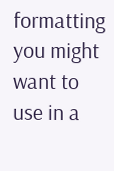formatting you might want to use in a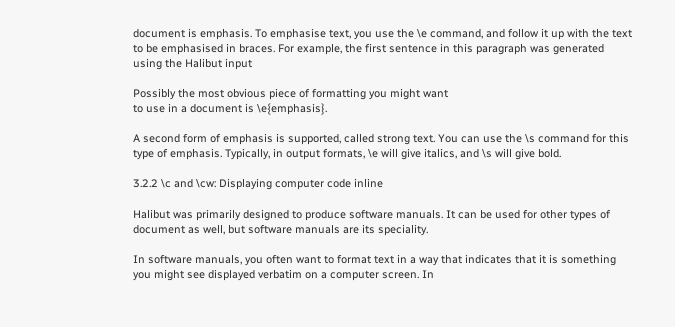document is emphasis. To emphasise text, you use the \e command, and follow it up with the text to be emphasised in braces. For example, the first sentence in this paragraph was generated using the Halibut input

Possibly the most obvious piece of formatting you might want
to use in a document is \e{emphasis}.

A second form of emphasis is supported, called strong text. You can use the \s command for this type of emphasis. Typically, in output formats, \e will give italics, and \s will give bold.

3.2.2 \c and \cw: Displaying computer code inline

Halibut was primarily designed to produce software manuals. It can be used for other types of document as well, but software manuals are its speciality.

In software manuals, you often want to format text in a way that indicates that it is something you might see displayed verbatim on a computer screen. In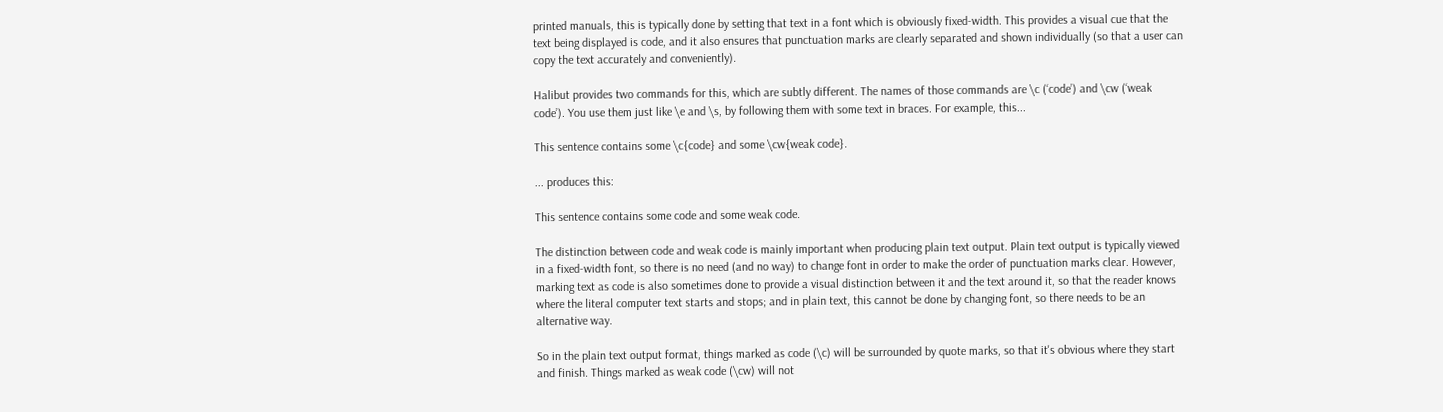printed manuals, this is typically done by setting that text in a font which is obviously fixed-width. This provides a visual cue that the text being displayed is code, and it also ensures that punctuation marks are clearly separated and shown individually (so that a user can copy the text accurately and conveniently).

Halibut provides two commands for this, which are subtly different. The names of those commands are \c (‘code’) and \cw (‘weak code’). You use them just like \e and \s, by following them with some text in braces. For example, this...

This sentence contains some \c{code} and some \cw{weak code}.

... produces this:

This sentence contains some code and some weak code.

The distinction between code and weak code is mainly important when producing plain text output. Plain text output is typically viewed in a fixed-width font, so there is no need (and no way) to change font in order to make the order of punctuation marks clear. However, marking text as code is also sometimes done to provide a visual distinction between it and the text around it, so that the reader knows where the literal computer text starts and stops; and in plain text, this cannot be done by changing font, so there needs to be an alternative way.

So in the plain text output format, things marked as code (\c) will be surrounded by quote marks, so that it's obvious where they start and finish. Things marked as weak code (\cw) will not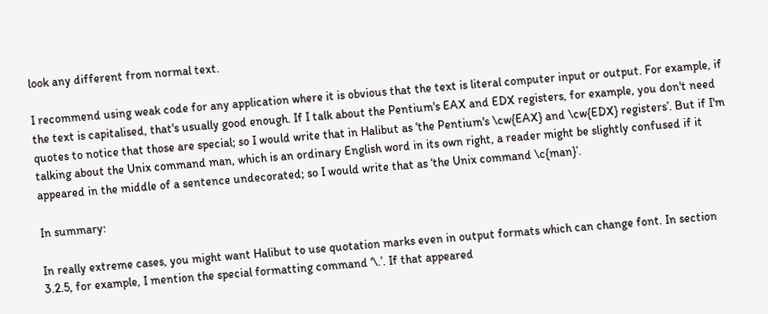look any different from normal text.

I recommend using weak code for any application where it is obvious that the text is literal computer input or output. For example, if the text is capitalised, that's usually good enough. If I talk about the Pentium's EAX and EDX registers, for example, you don't need quotes to notice that those are special; so I would write that in Halibut as ‘the Pentium's \cw{EAX} and \cw{EDX} registers’. But if I'm talking about the Unix command man, which is an ordinary English word in its own right, a reader might be slightly confused if it appeared in the middle of a sentence undecorated; so I would write that as ‘the Unix command \c{man}’.

In summary:

In really extreme cases, you might want Halibut to use quotation marks even in output formats which can change font. In section 3.2.5, for example, I mention the special formatting command ‘\.’. If that appeared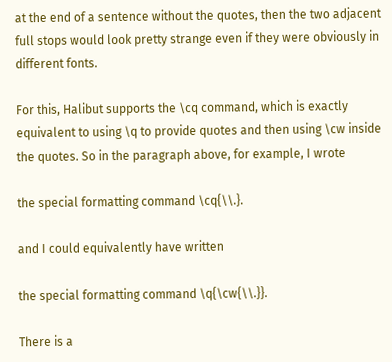at the end of a sentence without the quotes, then the two adjacent full stops would look pretty strange even if they were obviously in different fonts.

For this, Halibut supports the \cq command, which is exactly equivalent to using \q to provide quotes and then using \cw inside the quotes. So in the paragraph above, for example, I wrote

the special formatting command \cq{\\.}.

and I could equivalently have written

the special formatting command \q{\cw{\\.}}.

There is a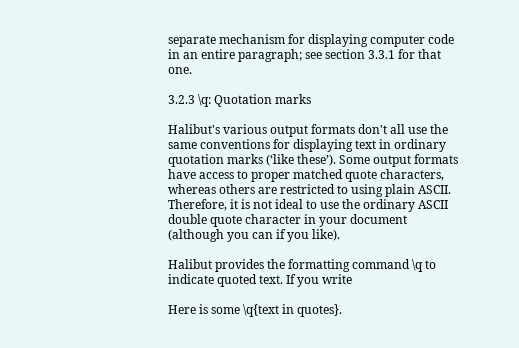separate mechanism for displaying computer code in an entire paragraph; see section 3.3.1 for that one.

3.2.3 \q: Quotation marks

Halibut's various output formats don't all use the same conventions for displaying text in ordinary quotation marks (‘like these’). Some output formats have access to proper matched quote characters, whereas others are restricted to using plain ASCII. Therefore, it is not ideal to use the ordinary ASCII double quote character in your document (although you can if you like).

Halibut provides the formatting command \q to indicate quoted text. If you write

Here is some \q{text in quotes}.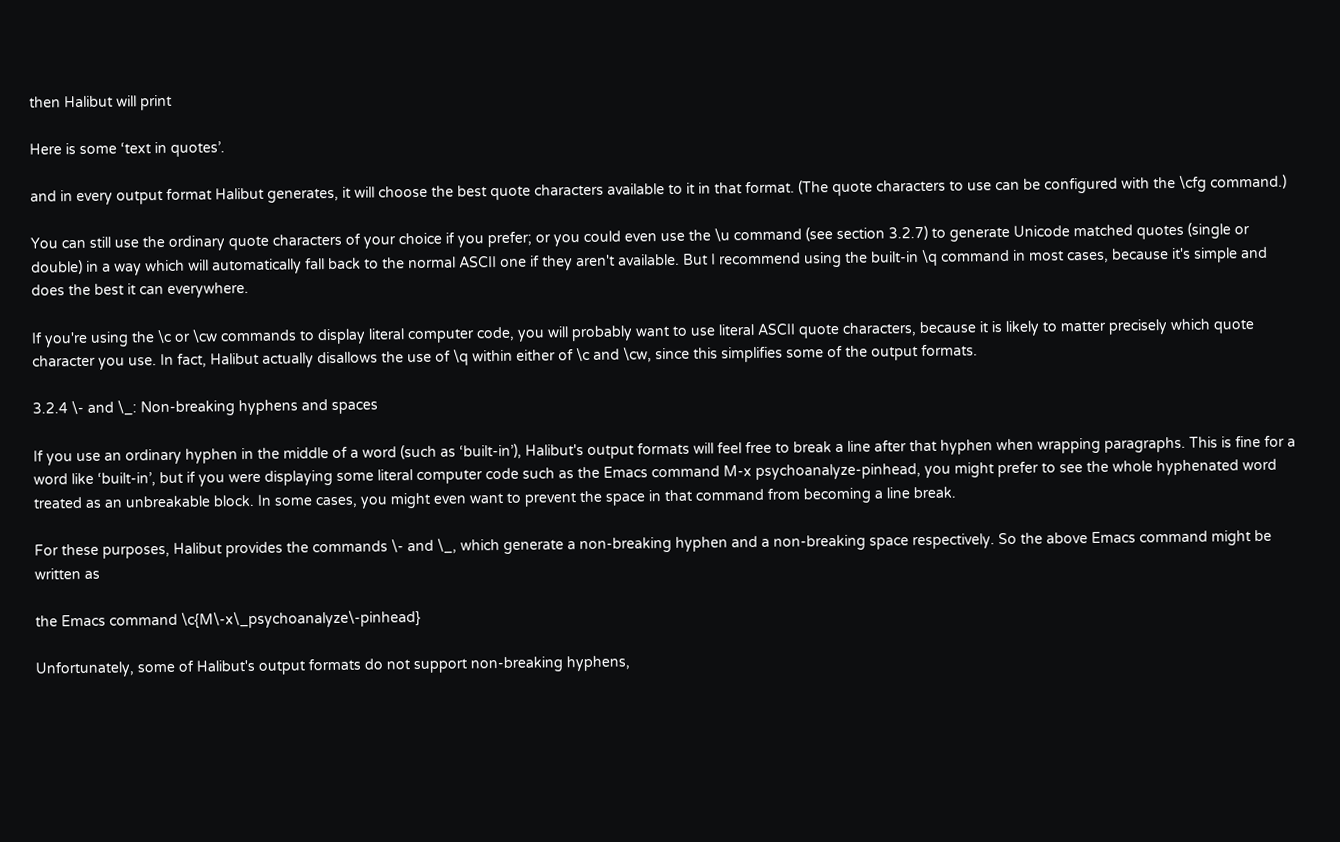then Halibut will print

Here is some ‘text in quotes’.

and in every output format Halibut generates, it will choose the best quote characters available to it in that format. (The quote characters to use can be configured with the \cfg command.)

You can still use the ordinary quote characters of your choice if you prefer; or you could even use the \u command (see section 3.2.7) to generate Unicode matched quotes (single or double) in a way which will automatically fall back to the normal ASCII one if they aren't available. But I recommend using the built-in \q command in most cases, because it's simple and does the best it can everywhere.

If you're using the \c or \cw commands to display literal computer code, you will probably want to use literal ASCII quote characters, because it is likely to matter precisely which quote character you use. In fact, Halibut actually disallows the use of \q within either of \c and \cw, since this simplifies some of the output formats.

3.2.4 \- and \_: Non-breaking hyphens and spaces

If you use an ordinary hyphen in the middle of a word (such as ‘built-in’), Halibut's output formats will feel free to break a line after that hyphen when wrapping paragraphs. This is fine for a word like ‘built-in’, but if you were displaying some literal computer code such as the Emacs command M-x psychoanalyze-pinhead, you might prefer to see the whole hyphenated word treated as an unbreakable block. In some cases, you might even want to prevent the space in that command from becoming a line break.

For these purposes, Halibut provides the commands \- and \_, which generate a non-breaking hyphen and a non-breaking space respectively. So the above Emacs command might be written as

the Emacs command \c{M\-x\_psychoanalyze\-pinhead}

Unfortunately, some of Halibut's output formats do not support non-breaking hyphens,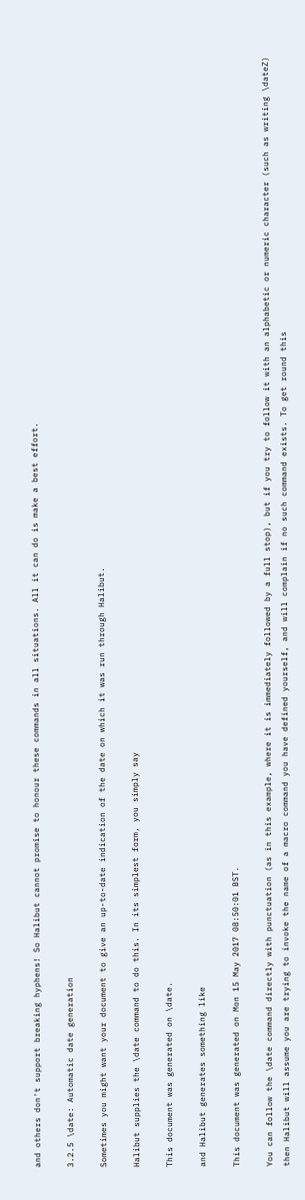and others don't support breaking hyphens! So Halibut cannot promise to honour these commands in all situations. All it can do is make a best effort.

3.2.5 \date: Automatic date generation

Sometimes you might want your document to give an up-to-date indication of the date on which it was run through Halibut.

Halibut supplies the \date command to do this. In its simplest form, you simply say

This document was generated on \date.

and Halibut generates something like

This document was generated on Mon 15 May 2017 08:50:01 BST.

You can follow the \date command directly with punctuation (as in this example, where it is immediately followed by a full stop), but if you try to follow it with an alphabetic or numeric character (such as writing \dateZ) then Halibut will assume you are trying to invoke the name of a macro command you have defined yourself, and will complain if no such command exists. To get round this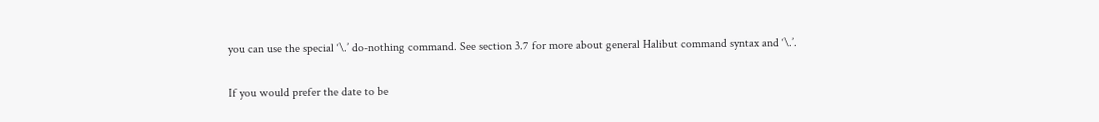you can use the special ‘\.’ do-nothing command. See section 3.7 for more about general Halibut command syntax and ‘\.’.

If you would prefer the date to be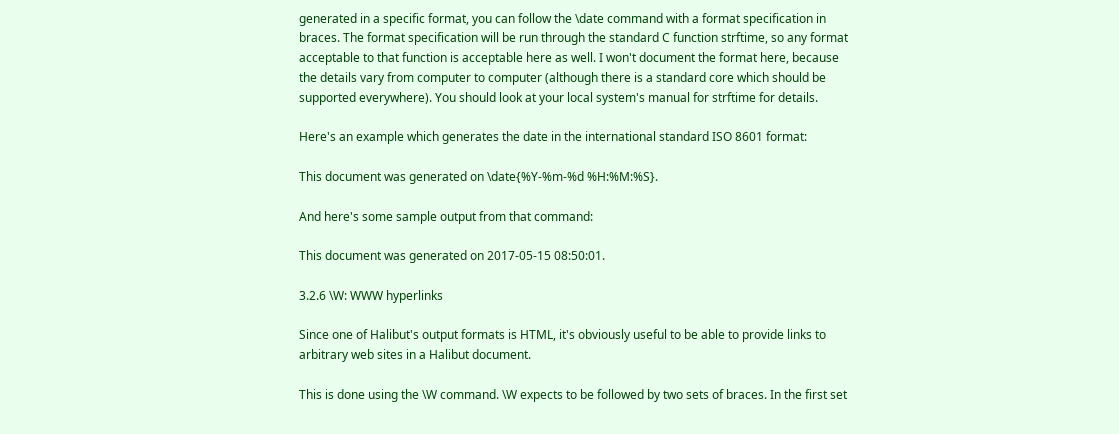generated in a specific format, you can follow the \date command with a format specification in braces. The format specification will be run through the standard C function strftime, so any format acceptable to that function is acceptable here as well. I won't document the format here, because the details vary from computer to computer (although there is a standard core which should be supported everywhere). You should look at your local system's manual for strftime for details.

Here's an example which generates the date in the international standard ISO 8601 format:

This document was generated on \date{%Y-%m-%d %H:%M:%S}.

And here's some sample output from that command:

This document was generated on 2017-05-15 08:50:01.

3.2.6 \W: WWW hyperlinks

Since one of Halibut's output formats is HTML, it's obviously useful to be able to provide links to arbitrary web sites in a Halibut document.

This is done using the \W command. \W expects to be followed by two sets of braces. In the first set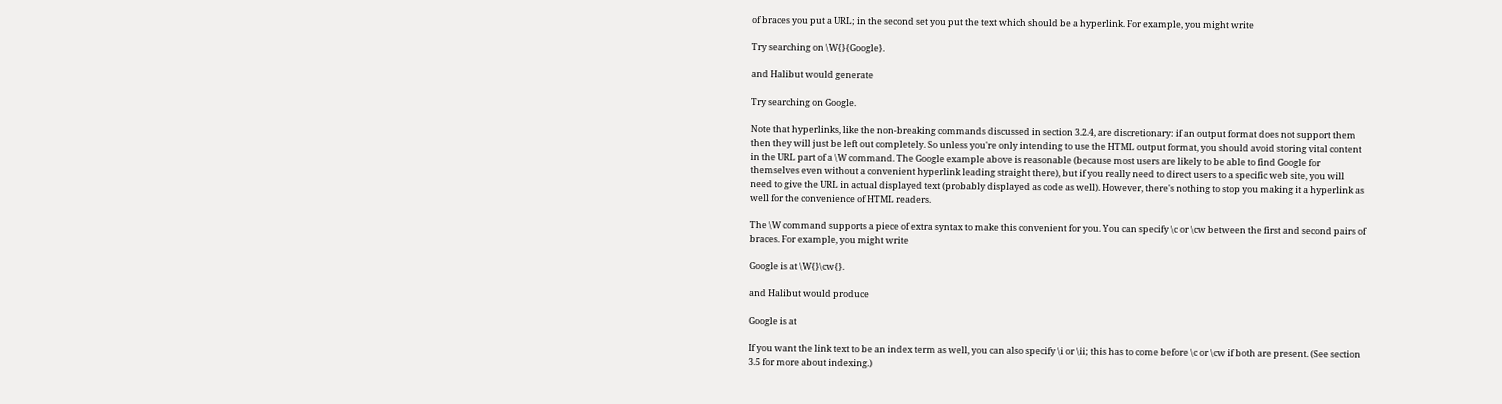of braces you put a URL; in the second set you put the text which should be a hyperlink. For example, you might write

Try searching on \W{}{Google}.

and Halibut would generate

Try searching on Google.

Note that hyperlinks, like the non-breaking commands discussed in section 3.2.4, are discretionary: if an output format does not support them then they will just be left out completely. So unless you're only intending to use the HTML output format, you should avoid storing vital content in the URL part of a \W command. The Google example above is reasonable (because most users are likely to be able to find Google for themselves even without a convenient hyperlink leading straight there), but if you really need to direct users to a specific web site, you will need to give the URL in actual displayed text (probably displayed as code as well). However, there's nothing to stop you making it a hyperlink as well for the convenience of HTML readers.

The \W command supports a piece of extra syntax to make this convenient for you. You can specify \c or \cw between the first and second pairs of braces. For example, you might write

Google is at \W{}\cw{}.

and Halibut would produce

Google is at

If you want the link text to be an index term as well, you can also specify \i or \ii; this has to come before \c or \cw if both are present. (See section 3.5 for more about indexing.)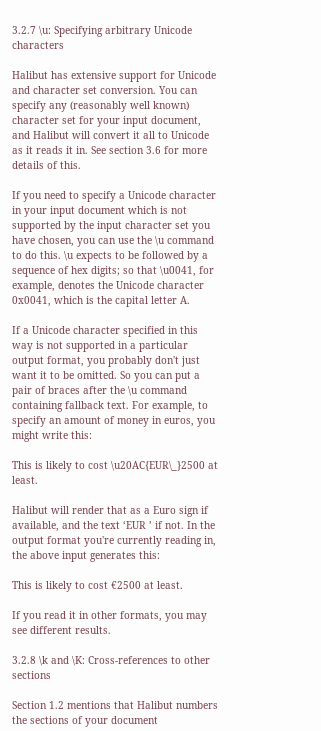3.2.7 \u: Specifying arbitrary Unicode characters

Halibut has extensive support for Unicode and character set conversion. You can specify any (reasonably well known) character set for your input document, and Halibut will convert it all to Unicode as it reads it in. See section 3.6 for more details of this.

If you need to specify a Unicode character in your input document which is not supported by the input character set you have chosen, you can use the \u command to do this. \u expects to be followed by a sequence of hex digits; so that \u0041, for example, denotes the Unicode character 0x0041, which is the capital letter A.

If a Unicode character specified in this way is not supported in a particular output format, you probably don't just want it to be omitted. So you can put a pair of braces after the \u command containing fallback text. For example, to specify an amount of money in euros, you might write this:

This is likely to cost \u20AC{EUR\_}2500 at least.

Halibut will render that as a Euro sign if available, and the text ‘EUR ’ if not. In the output format you're currently reading in, the above input generates this:

This is likely to cost €2500 at least.

If you read it in other formats, you may see different results.

3.2.8 \k and \K: Cross-references to other sections

Section 1.2 mentions that Halibut numbers the sections of your document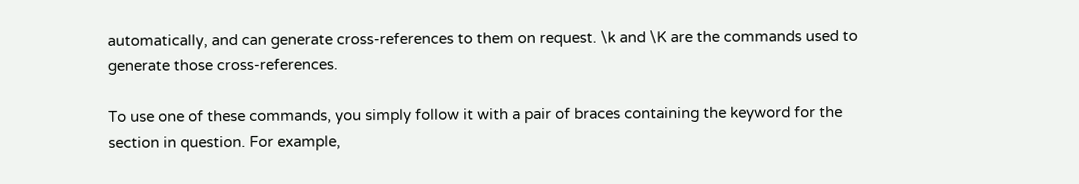automatically, and can generate cross-references to them on request. \k and \K are the commands used to generate those cross-references.

To use one of these commands, you simply follow it with a pair of braces containing the keyword for the section in question. For example,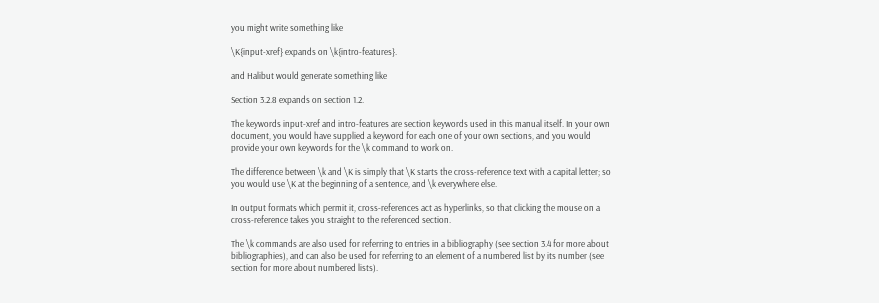you might write something like

\K{input-xref} expands on \k{intro-features}.

and Halibut would generate something like

Section 3.2.8 expands on section 1.2.

The keywords input-xref and intro-features are section keywords used in this manual itself. In your own document, you would have supplied a keyword for each one of your own sections, and you would provide your own keywords for the \k command to work on.

The difference between \k and \K is simply that \K starts the cross-reference text with a capital letter; so you would use \K at the beginning of a sentence, and \k everywhere else.

In output formats which permit it, cross-references act as hyperlinks, so that clicking the mouse on a cross-reference takes you straight to the referenced section.

The \k commands are also used for referring to entries in a bibliography (see section 3.4 for more about bibliographies), and can also be used for referring to an element of a numbered list by its number (see section for more about numbered lists).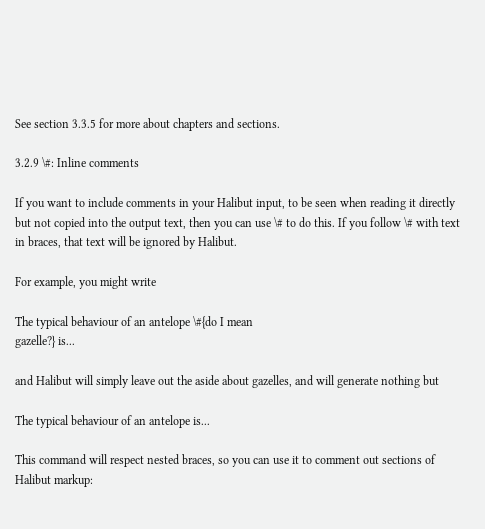See section 3.3.5 for more about chapters and sections.

3.2.9 \#: Inline comments

If you want to include comments in your Halibut input, to be seen when reading it directly but not copied into the output text, then you can use \# to do this. If you follow \# with text in braces, that text will be ignored by Halibut.

For example, you might write

The typical behaviour of an antelope \#{do I mean
gazelle?} is...

and Halibut will simply leave out the aside about gazelles, and will generate nothing but

The typical behaviour of an antelope is...

This command will respect nested braces, so you can use it to comment out sections of Halibut markup: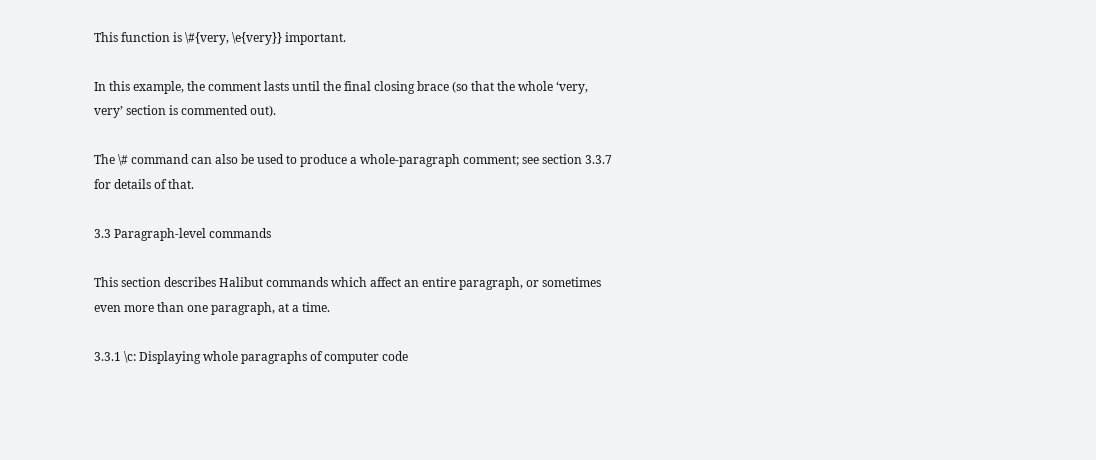This function is \#{very, \e{very}} important.

In this example, the comment lasts until the final closing brace (so that the whole ‘very, very’ section is commented out).

The \# command can also be used to produce a whole-paragraph comment; see section 3.3.7 for details of that.

3.3 Paragraph-level commands

This section describes Halibut commands which affect an entire paragraph, or sometimes even more than one paragraph, at a time.

3.3.1 \c: Displaying whole paragraphs of computer code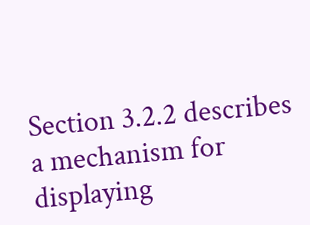Section 3.2.2 describes a mechanism for displaying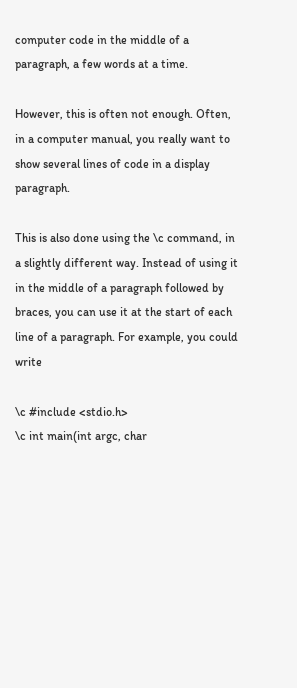computer code in the middle of a paragraph, a few words at a time.

However, this is often not enough. Often, in a computer manual, you really want to show several lines of code in a display paragraph.

This is also done using the \c command, in a slightly different way. Instead of using it in the middle of a paragraph followed by braces, you can use it at the start of each line of a paragraph. For example, you could write

\c #include <stdio.h>
\c int main(int argc, char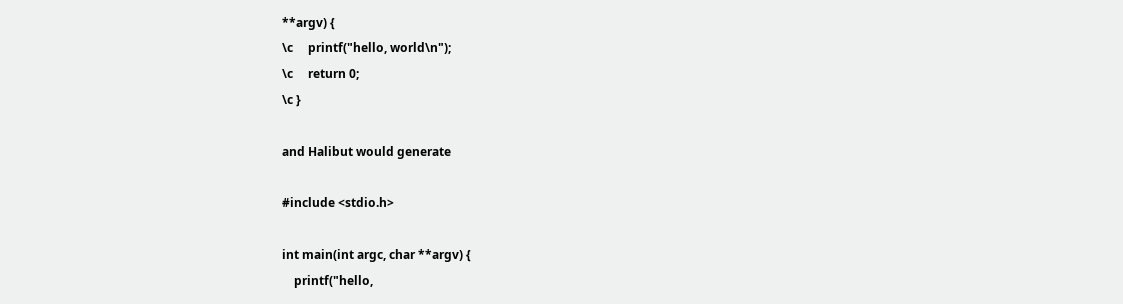**argv) {
\c     printf("hello, world\n");
\c     return 0;
\c }

and Halibut would generate

#include <stdio.h>

int main(int argc, char **argv) {
    printf("hello,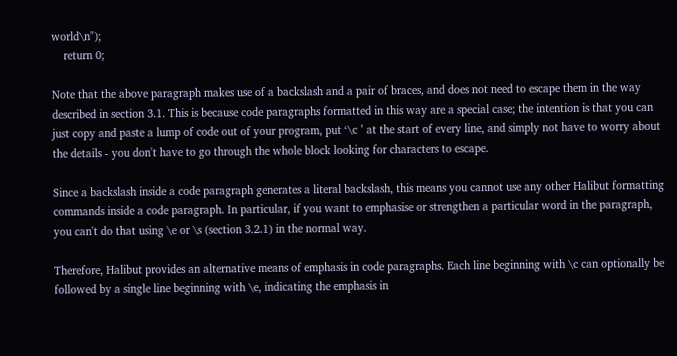world\n");
    return 0;

Note that the above paragraph makes use of a backslash and a pair of braces, and does not need to escape them in the way described in section 3.1. This is because code paragraphs formatted in this way are a special case; the intention is that you can just copy and paste a lump of code out of your program, put ‘\c ’ at the start of every line, and simply not have to worry about the details - you don't have to go through the whole block looking for characters to escape.

Since a backslash inside a code paragraph generates a literal backslash, this means you cannot use any other Halibut formatting commands inside a code paragraph. In particular, if you want to emphasise or strengthen a particular word in the paragraph, you can't do that using \e or \s (section 3.2.1) in the normal way.

Therefore, Halibut provides an alternative means of emphasis in code paragraphs. Each line beginning with \c can optionally be followed by a single line beginning with \e, indicating the emphasis in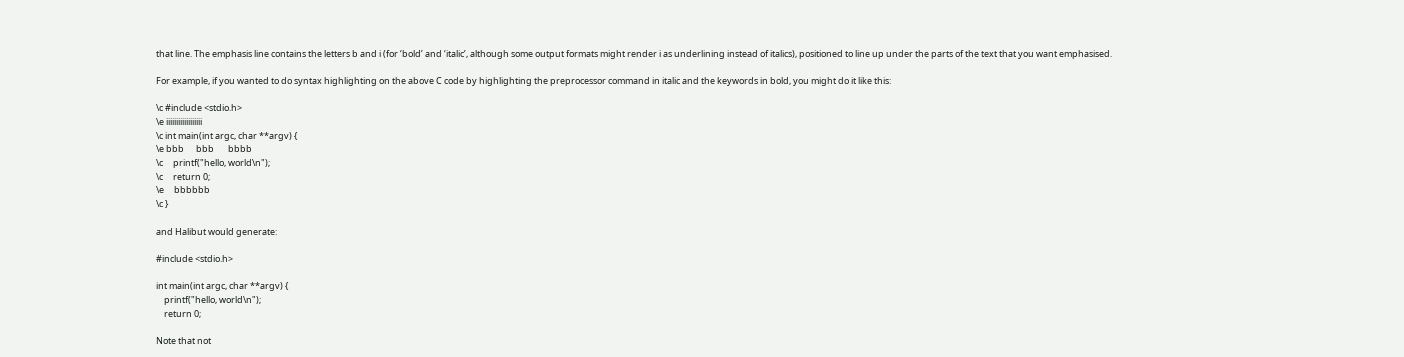that line. The emphasis line contains the letters b and i (for ‘bold’ and ‘italic’, although some output formats might render i as underlining instead of italics), positioned to line up under the parts of the text that you want emphasised.

For example, if you wanted to do syntax highlighting on the above C code by highlighting the preprocessor command in italic and the keywords in bold, you might do it like this:

\c #include <stdio.h>
\e iiiiiiiiiiiiiiiiii
\c int main(int argc, char **argv) {
\e bbb      bbb       bbbb
\c     printf("hello, world\n");
\c     return 0;
\e     bbbbbb
\c }

and Halibut would generate:

#include <stdio.h>

int main(int argc, char **argv) {
    printf("hello, world\n");
    return 0;

Note that not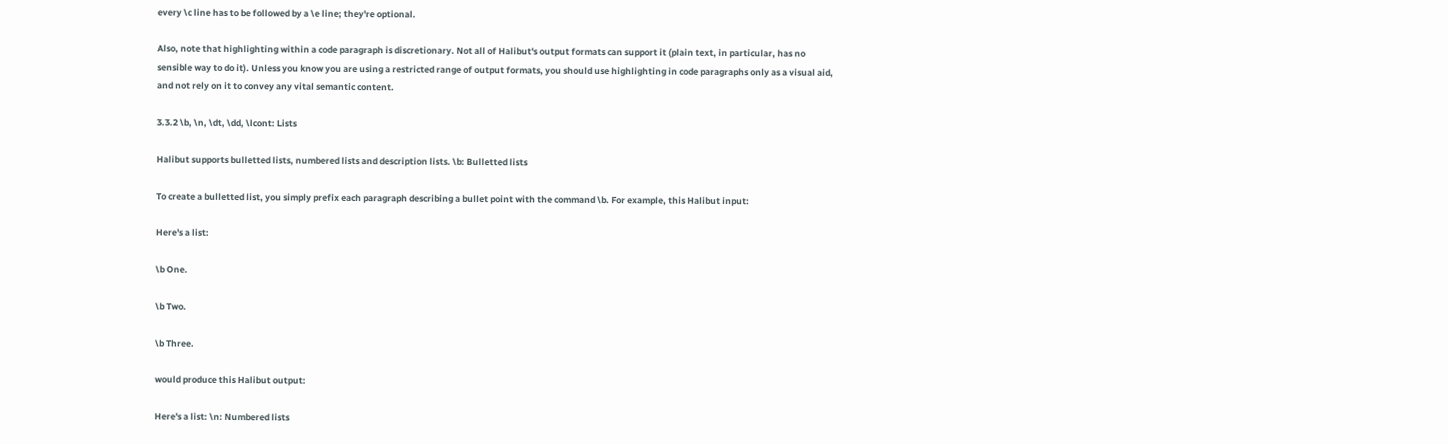every \c line has to be followed by a \e line; they're optional.

Also, note that highlighting within a code paragraph is discretionary. Not all of Halibut's output formats can support it (plain text, in particular, has no sensible way to do it). Unless you know you are using a restricted range of output formats, you should use highlighting in code paragraphs only as a visual aid, and not rely on it to convey any vital semantic content.

3.3.2 \b, \n, \dt, \dd, \lcont: Lists

Halibut supports bulletted lists, numbered lists and description lists. \b: Bulletted lists

To create a bulletted list, you simply prefix each paragraph describing a bullet point with the command \b. For example, this Halibut input:

Here's a list:

\b One.

\b Two.

\b Three.

would produce this Halibut output:

Here's a list: \n: Numbered lists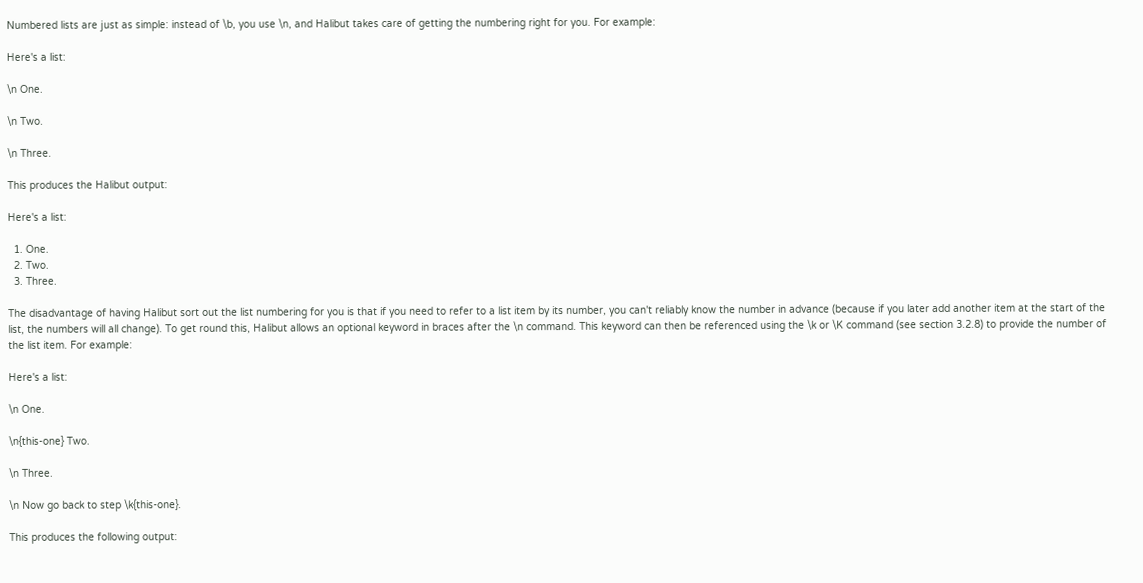Numbered lists are just as simple: instead of \b, you use \n, and Halibut takes care of getting the numbering right for you. For example:

Here's a list:

\n One.

\n Two.

\n Three.

This produces the Halibut output:

Here's a list:

  1. One.
  2. Two.
  3. Three.

The disadvantage of having Halibut sort out the list numbering for you is that if you need to refer to a list item by its number, you can't reliably know the number in advance (because if you later add another item at the start of the list, the numbers will all change). To get round this, Halibut allows an optional keyword in braces after the \n command. This keyword can then be referenced using the \k or \K command (see section 3.2.8) to provide the number of the list item. For example:

Here's a list:

\n One.

\n{this-one} Two.

\n Three.

\n Now go back to step \k{this-one}.

This produces the following output: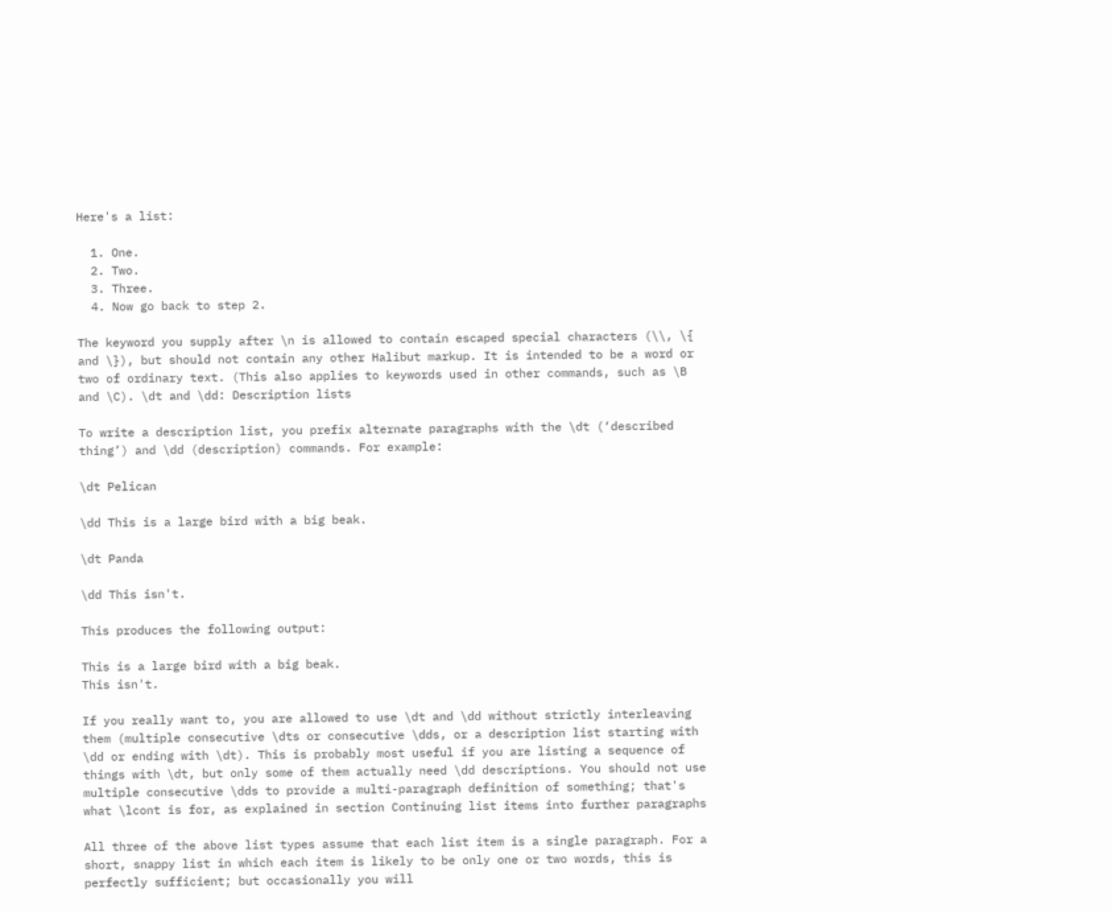Here's a list:

  1. One.
  2. Two.
  3. Three.
  4. Now go back to step 2.

The keyword you supply after \n is allowed to contain escaped special characters (\\, \{ and \}), but should not contain any other Halibut markup. It is intended to be a word or two of ordinary text. (This also applies to keywords used in other commands, such as \B and \C). \dt and \dd: Description lists

To write a description list, you prefix alternate paragraphs with the \dt (‘described thing’) and \dd (description) commands. For example:

\dt Pelican

\dd This is a large bird with a big beak.

\dt Panda

\dd This isn't.

This produces the following output:

This is a large bird with a big beak.
This isn't.

If you really want to, you are allowed to use \dt and \dd without strictly interleaving them (multiple consecutive \dts or consecutive \dds, or a description list starting with \dd or ending with \dt). This is probably most useful if you are listing a sequence of things with \dt, but only some of them actually need \dd descriptions. You should not use multiple consecutive \dds to provide a multi-paragraph definition of something; that's what \lcont is for, as explained in section Continuing list items into further paragraphs

All three of the above list types assume that each list item is a single paragraph. For a short, snappy list in which each item is likely to be only one or two words, this is perfectly sufficient; but occasionally you will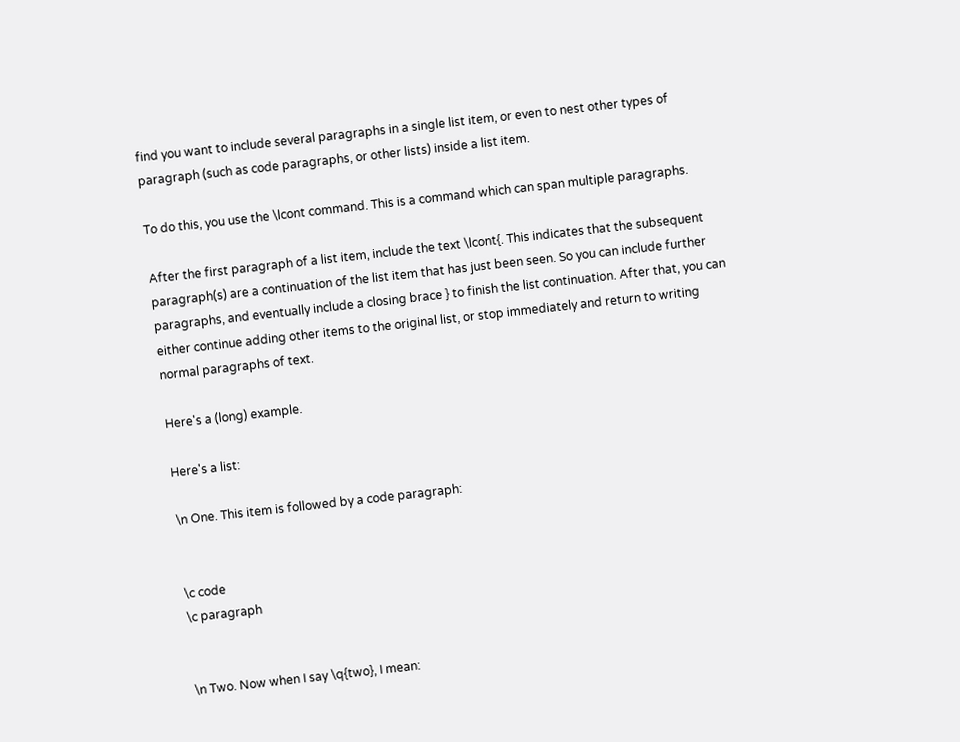find you want to include several paragraphs in a single list item, or even to nest other types of paragraph (such as code paragraphs, or other lists) inside a list item.

To do this, you use the \lcont command. This is a command which can span multiple paragraphs.

After the first paragraph of a list item, include the text \lcont{. This indicates that the subsequent paragraph(s) are a continuation of the list item that has just been seen. So you can include further paragraphs, and eventually include a closing brace } to finish the list continuation. After that, you can either continue adding other items to the original list, or stop immediately and return to writing normal paragraphs of text.

Here's a (long) example.

Here's a list:

\n One. This item is followed by a code paragraph:


\c code
\c paragraph


\n Two. Now when I say \q{two}, I mean: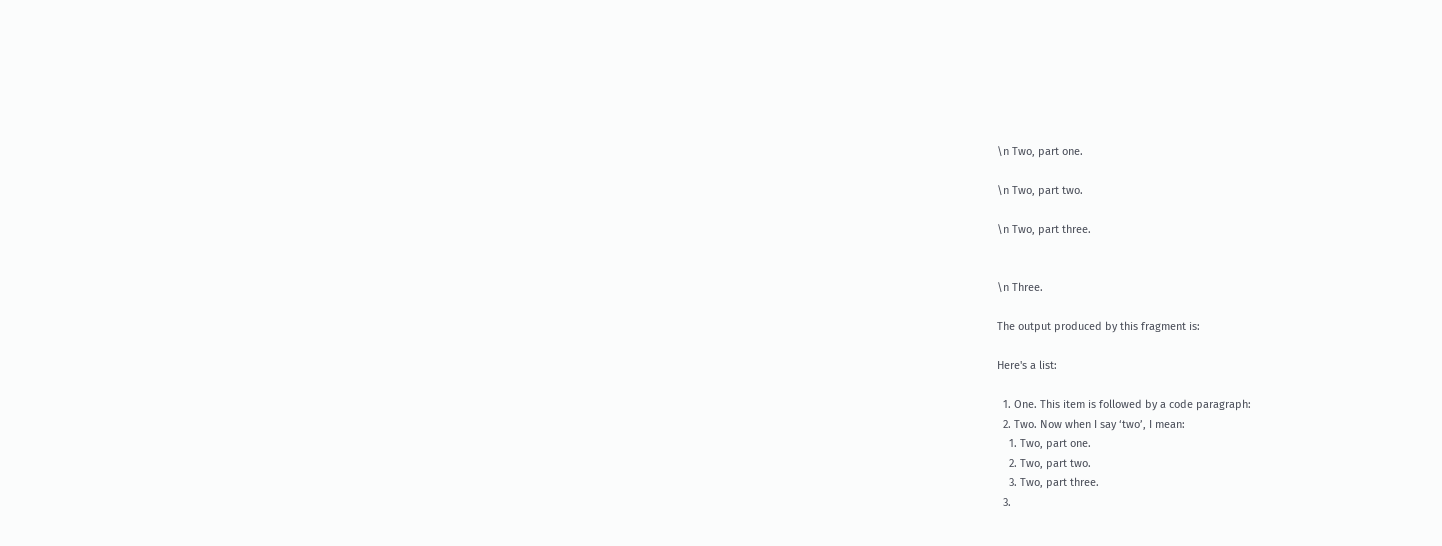\n Two, part one.

\n Two, part two.

\n Two, part three.


\n Three.

The output produced by this fragment is:

Here's a list:

  1. One. This item is followed by a code paragraph:
  2. Two. Now when I say ‘two’, I mean:
    1. Two, part one.
    2. Two, part two.
    3. Two, part three.
  3.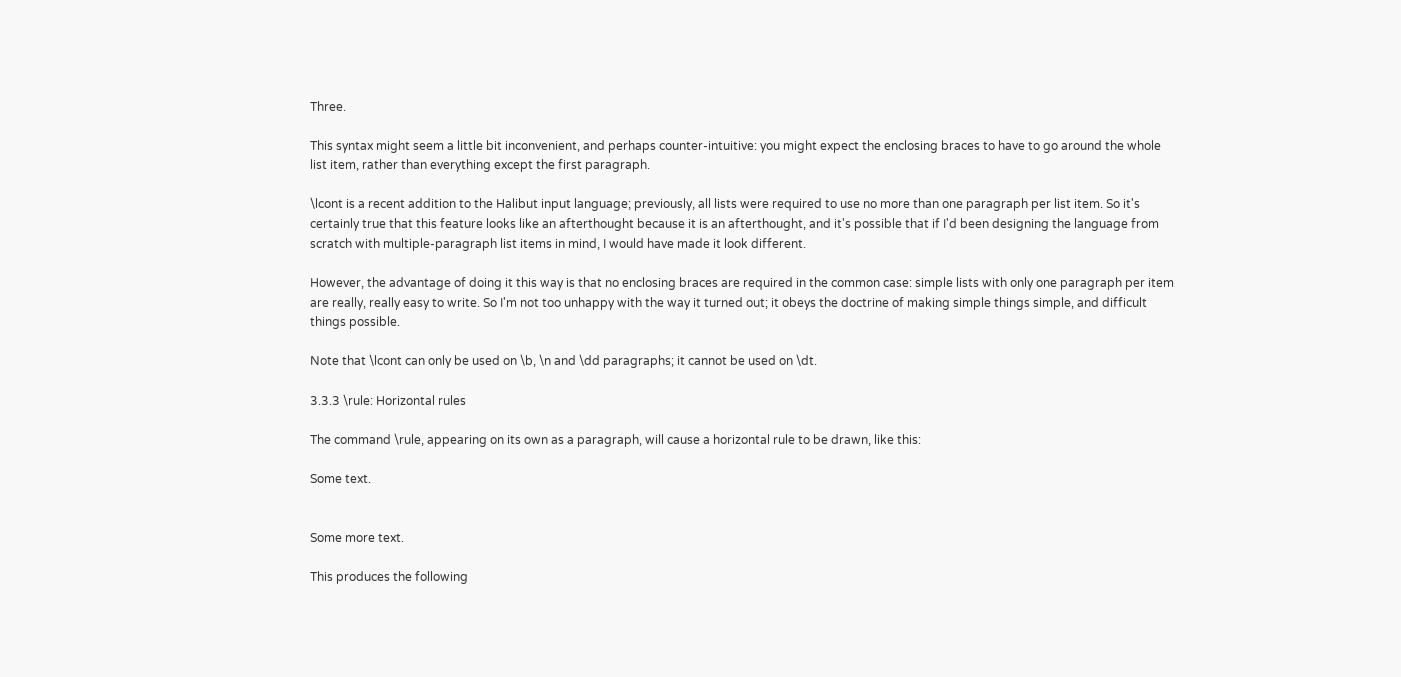Three.

This syntax might seem a little bit inconvenient, and perhaps counter-intuitive: you might expect the enclosing braces to have to go around the whole list item, rather than everything except the first paragraph.

\lcont is a recent addition to the Halibut input language; previously, all lists were required to use no more than one paragraph per list item. So it's certainly true that this feature looks like an afterthought because it is an afterthought, and it's possible that if I'd been designing the language from scratch with multiple-paragraph list items in mind, I would have made it look different.

However, the advantage of doing it this way is that no enclosing braces are required in the common case: simple lists with only one paragraph per item are really, really easy to write. So I'm not too unhappy with the way it turned out; it obeys the doctrine of making simple things simple, and difficult things possible.

Note that \lcont can only be used on \b, \n and \dd paragraphs; it cannot be used on \dt.

3.3.3 \rule: Horizontal rules

The command \rule, appearing on its own as a paragraph, will cause a horizontal rule to be drawn, like this:

Some text.


Some more text.

This produces the following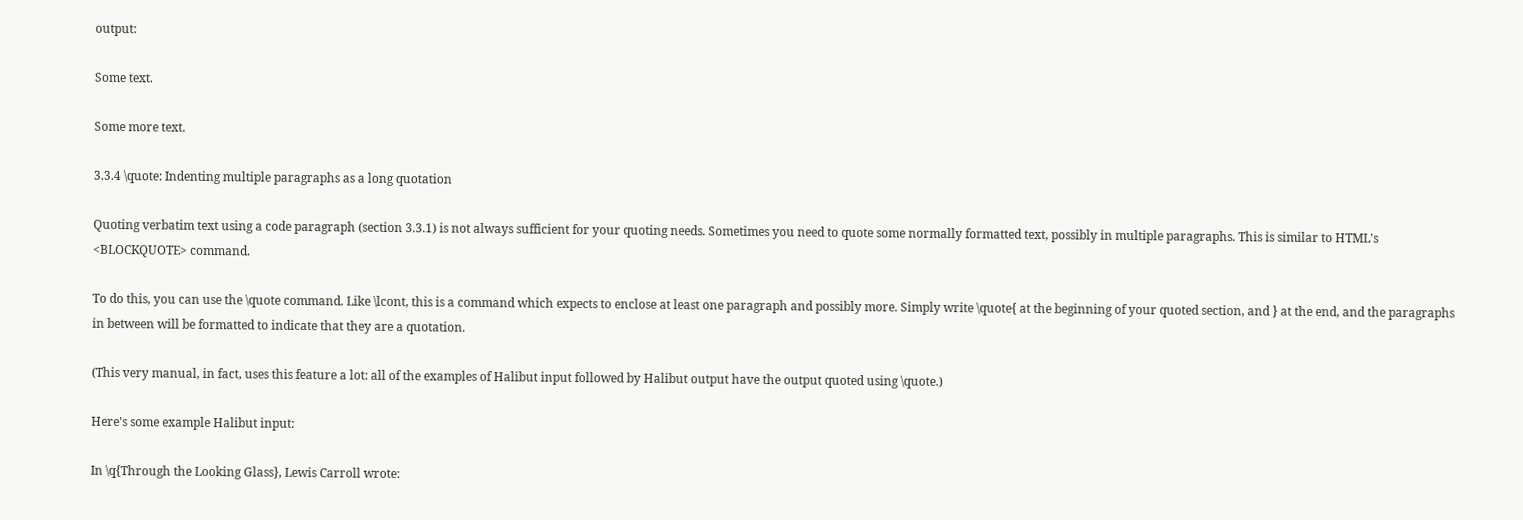output:

Some text.

Some more text.

3.3.4 \quote: Indenting multiple paragraphs as a long quotation

Quoting verbatim text using a code paragraph (section 3.3.1) is not always sufficient for your quoting needs. Sometimes you need to quote some normally formatted text, possibly in multiple paragraphs. This is similar to HTML's <BLOCKQUOTE> command.

To do this, you can use the \quote command. Like \lcont, this is a command which expects to enclose at least one paragraph and possibly more. Simply write \quote{ at the beginning of your quoted section, and } at the end, and the paragraphs in between will be formatted to indicate that they are a quotation.

(This very manual, in fact, uses this feature a lot: all of the examples of Halibut input followed by Halibut output have the output quoted using \quote.)

Here's some example Halibut input:

In \q{Through the Looking Glass}, Lewis Carroll wrote: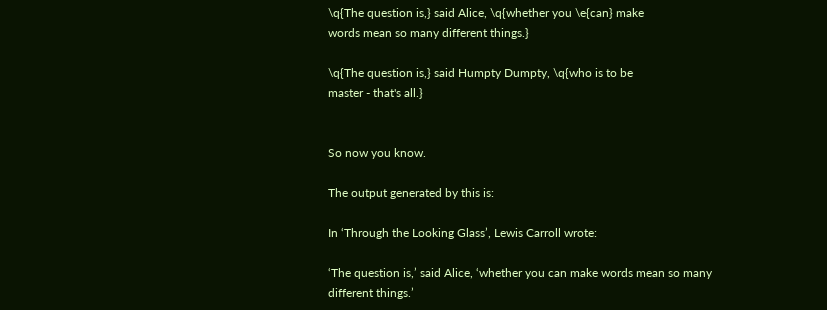\q{The question is,} said Alice, \q{whether you \e{can} make
words mean so many different things.}

\q{The question is,} said Humpty Dumpty, \q{who is to be
master - that's all.}


So now you know.

The output generated by this is:

In ‘Through the Looking Glass’, Lewis Carroll wrote:

‘The question is,’ said Alice, ‘whether you can make words mean so many different things.’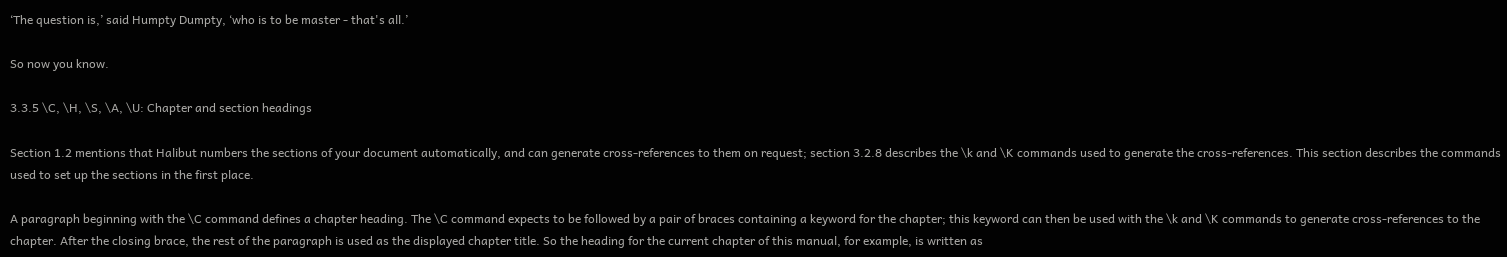‘The question is,’ said Humpty Dumpty, ‘who is to be master - that's all.’

So now you know.

3.3.5 \C, \H, \S, \A, \U: Chapter and section headings

Section 1.2 mentions that Halibut numbers the sections of your document automatically, and can generate cross-references to them on request; section 3.2.8 describes the \k and \K commands used to generate the cross-references. This section describes the commands used to set up the sections in the first place.

A paragraph beginning with the \C command defines a chapter heading. The \C command expects to be followed by a pair of braces containing a keyword for the chapter; this keyword can then be used with the \k and \K commands to generate cross-references to the chapter. After the closing brace, the rest of the paragraph is used as the displayed chapter title. So the heading for the current chapter of this manual, for example, is written as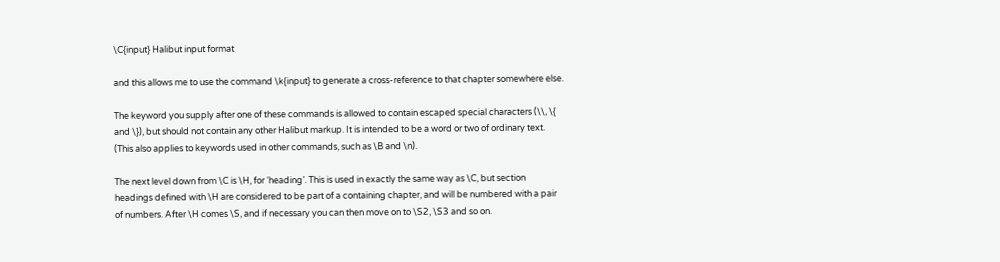\C{input} Halibut input format

and this allows me to use the command \k{input} to generate a cross-reference to that chapter somewhere else.

The keyword you supply after one of these commands is allowed to contain escaped special characters (\\, \{ and \}), but should not contain any other Halibut markup. It is intended to be a word or two of ordinary text. (This also applies to keywords used in other commands, such as \B and \n).

The next level down from \C is \H, for ‘heading’. This is used in exactly the same way as \C, but section headings defined with \H are considered to be part of a containing chapter, and will be numbered with a pair of numbers. After \H comes \S, and if necessary you can then move on to \S2, \S3 and so on.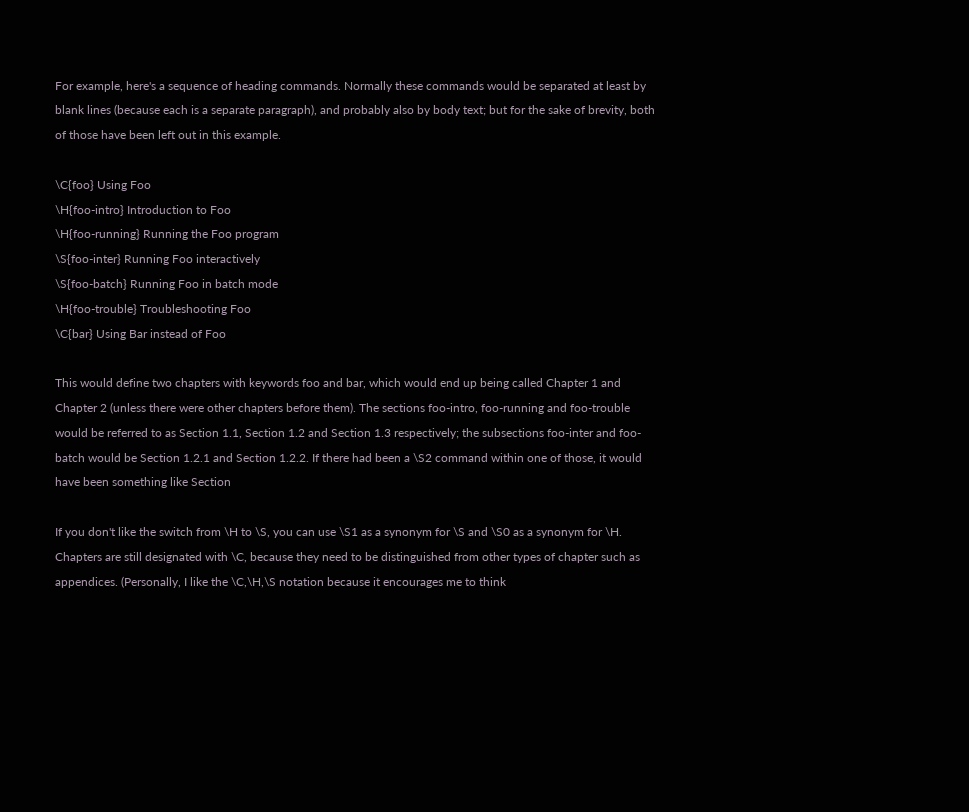For example, here's a sequence of heading commands. Normally these commands would be separated at least by blank lines (because each is a separate paragraph), and probably also by body text; but for the sake of brevity, both of those have been left out in this example.

\C{foo} Using Foo
\H{foo-intro} Introduction to Foo
\H{foo-running} Running the Foo program
\S{foo-inter} Running Foo interactively
\S{foo-batch} Running Foo in batch mode
\H{foo-trouble} Troubleshooting Foo
\C{bar} Using Bar instead of Foo

This would define two chapters with keywords foo and bar, which would end up being called Chapter 1 and Chapter 2 (unless there were other chapters before them). The sections foo-intro, foo-running and foo-trouble would be referred to as Section 1.1, Section 1.2 and Section 1.3 respectively; the subsections foo-inter and foo-batch would be Section 1.2.1 and Section 1.2.2. If there had been a \S2 command within one of those, it would have been something like Section

If you don't like the switch from \H to \S, you can use \S1 as a synonym for \S and \S0 as a synonym for \H. Chapters are still designated with \C, because they need to be distinguished from other types of chapter such as appendices. (Personally, I like the \C,\H,\S notation because it encourages me to think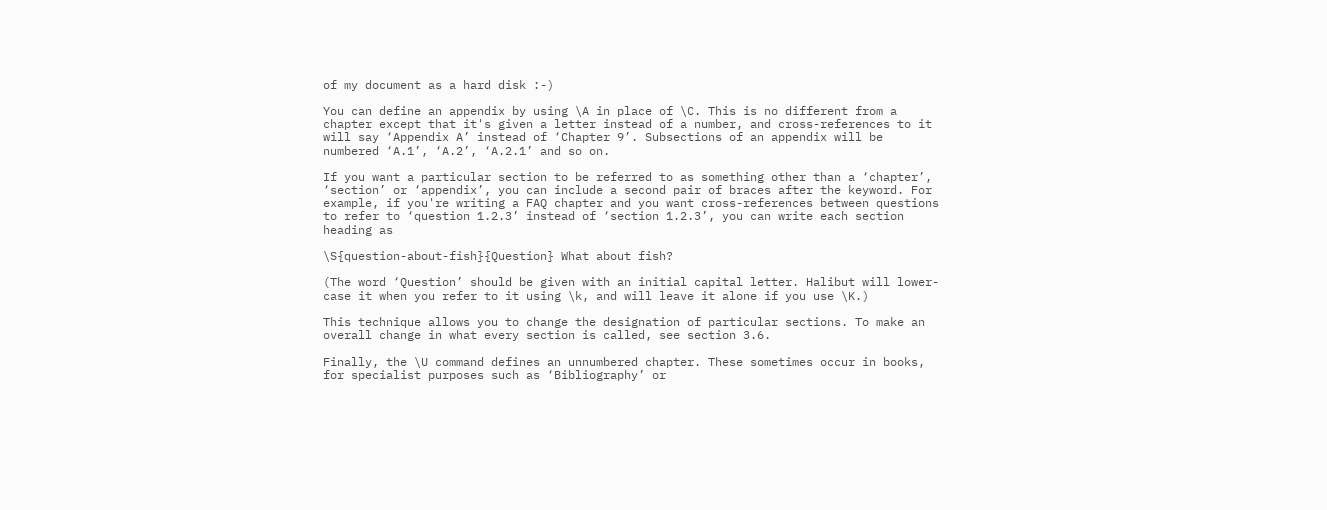of my document as a hard disk :-)

You can define an appendix by using \A in place of \C. This is no different from a chapter except that it's given a letter instead of a number, and cross-references to it will say ‘Appendix A’ instead of ‘Chapter 9’. Subsections of an appendix will be numbered ‘A.1’, ‘A.2’, ‘A.2.1’ and so on.

If you want a particular section to be referred to as something other than a ‘chapter’, ‘section’ or ‘appendix’, you can include a second pair of braces after the keyword. For example, if you're writing a FAQ chapter and you want cross-references between questions to refer to ‘question 1.2.3’ instead of ‘section 1.2.3’, you can write each section heading as

\S{question-about-fish}{Question} What about fish?

(The word ‘Question’ should be given with an initial capital letter. Halibut will lower-case it when you refer to it using \k, and will leave it alone if you use \K.)

This technique allows you to change the designation of particular sections. To make an overall change in what every section is called, see section 3.6.

Finally, the \U command defines an unnumbered chapter. These sometimes occur in books, for specialist purposes such as ‘Bibliography’ or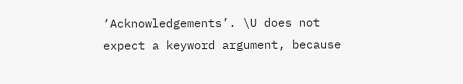‘Acknowledgements’. \U does not expect a keyword argument, because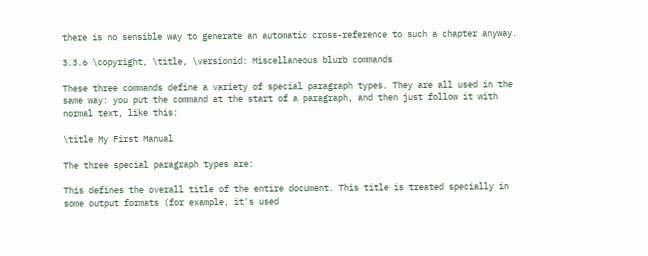there is no sensible way to generate an automatic cross-reference to such a chapter anyway.

3.3.6 \copyright, \title, \versionid: Miscellaneous blurb commands

These three commands define a variety of special paragraph types. They are all used in the same way: you put the command at the start of a paragraph, and then just follow it with normal text, like this:

\title My First Manual

The three special paragraph types are:

This defines the overall title of the entire document. This title is treated specially in some output formats (for example, it's used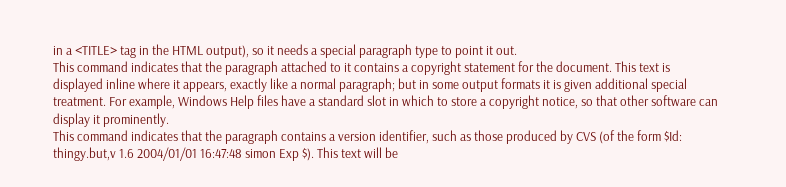in a <TITLE> tag in the HTML output), so it needs a special paragraph type to point it out.
This command indicates that the paragraph attached to it contains a copyright statement for the document. This text is displayed inline where it appears, exactly like a normal paragraph; but in some output formats it is given additional special treatment. For example, Windows Help files have a standard slot in which to store a copyright notice, so that other software can display it prominently.
This command indicates that the paragraph contains a version identifier, such as those produced by CVS (of the form $Id: thingy.but,v 1.6 2004/01/01 16:47:48 simon Exp $). This text will be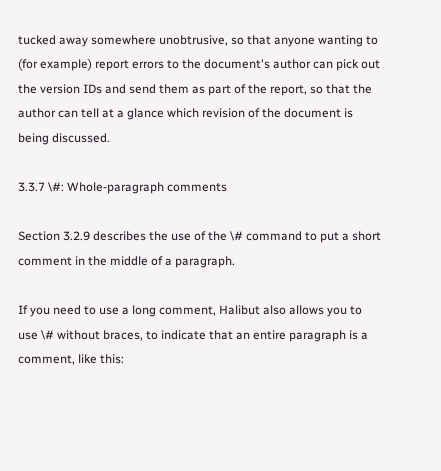tucked away somewhere unobtrusive, so that anyone wanting to (for example) report errors to the document's author can pick out the version IDs and send them as part of the report, so that the author can tell at a glance which revision of the document is being discussed.

3.3.7 \#: Whole-paragraph comments

Section 3.2.9 describes the use of the \# command to put a short comment in the middle of a paragraph.

If you need to use a long comment, Halibut also allows you to use \# without braces, to indicate that an entire paragraph is a comment, like this: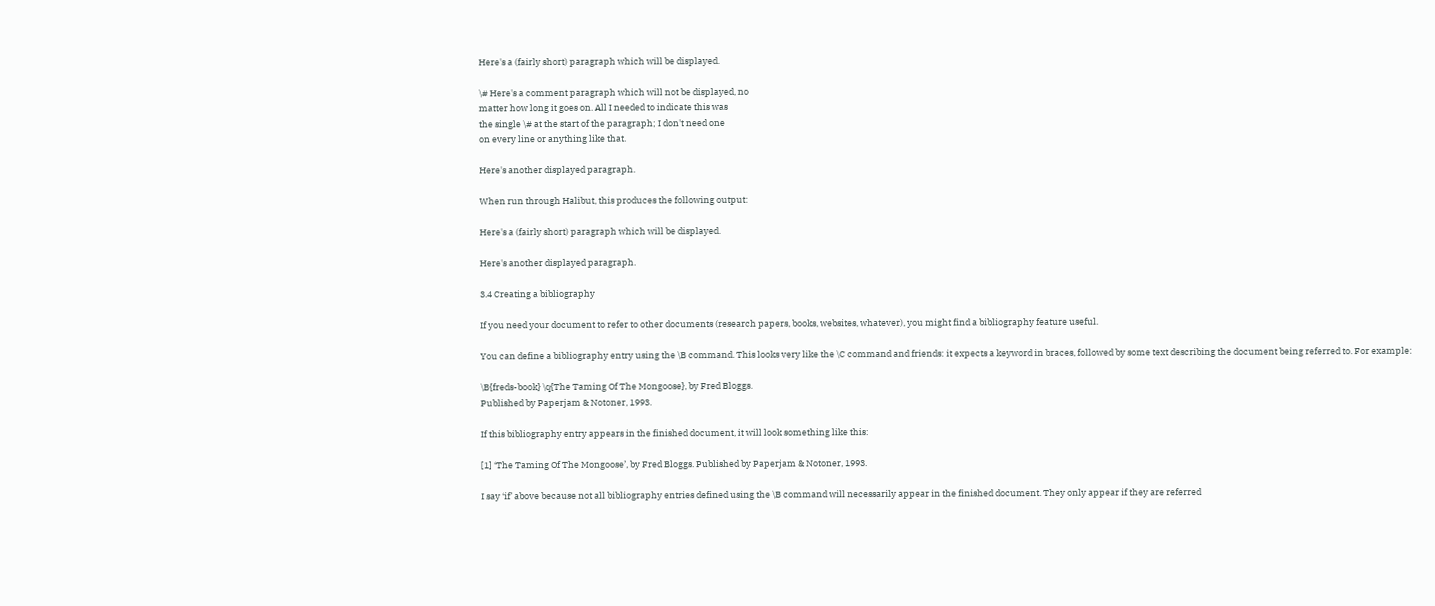Here's a (fairly short) paragraph which will be displayed.

\# Here's a comment paragraph which will not be displayed, no
matter how long it goes on. All I needed to indicate this was
the single \# at the start of the paragraph; I don't need one
on every line or anything like that.

Here's another displayed paragraph.

When run through Halibut, this produces the following output:

Here's a (fairly short) paragraph which will be displayed.

Here's another displayed paragraph.

3.4 Creating a bibliography

If you need your document to refer to other documents (research papers, books, websites, whatever), you might find a bibliography feature useful.

You can define a bibliography entry using the \B command. This looks very like the \C command and friends: it expects a keyword in braces, followed by some text describing the document being referred to. For example:

\B{freds-book} \q{The Taming Of The Mongoose}, by Fred Bloggs.
Published by Paperjam & Notoner, 1993.

If this bibliography entry appears in the finished document, it will look something like this:

[1] ‘The Taming Of The Mongoose’, by Fred Bloggs. Published by Paperjam & Notoner, 1993.

I say ‘if’ above because not all bibliography entries defined using the \B command will necessarily appear in the finished document. They only appear if they are referred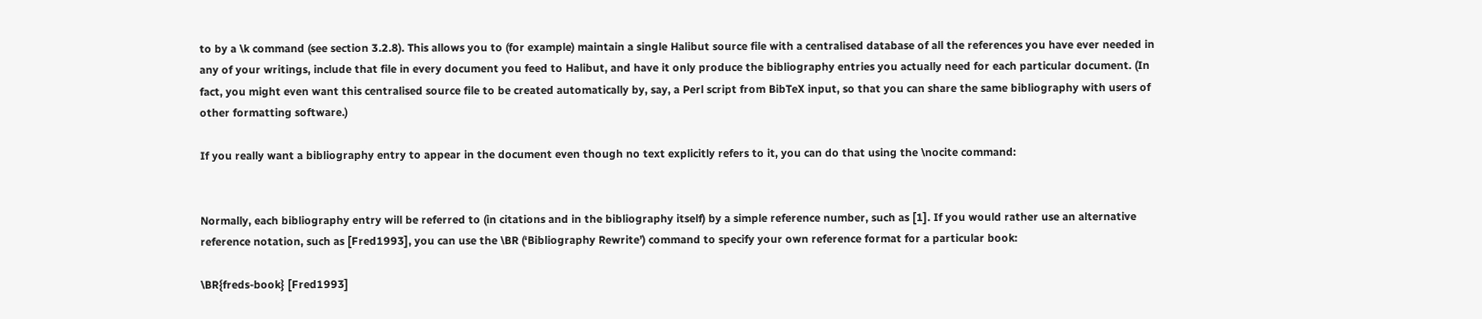to by a \k command (see section 3.2.8). This allows you to (for example) maintain a single Halibut source file with a centralised database of all the references you have ever needed in any of your writings, include that file in every document you feed to Halibut, and have it only produce the bibliography entries you actually need for each particular document. (In fact, you might even want this centralised source file to be created automatically by, say, a Perl script from BibTeX input, so that you can share the same bibliography with users of other formatting software.)

If you really want a bibliography entry to appear in the document even though no text explicitly refers to it, you can do that using the \nocite command:


Normally, each bibliography entry will be referred to (in citations and in the bibliography itself) by a simple reference number, such as [1]. If you would rather use an alternative reference notation, such as [Fred1993], you can use the \BR (‘Bibliography Rewrite’) command to specify your own reference format for a particular book:

\BR{freds-book} [Fred1993]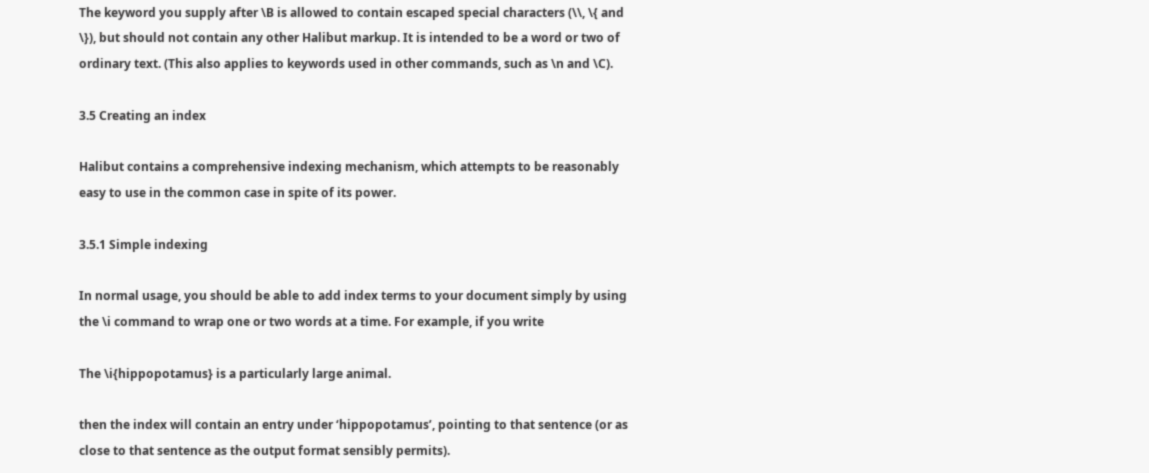The keyword you supply after \B is allowed to contain escaped special characters (\\, \{ and \}), but should not contain any other Halibut markup. It is intended to be a word or two of ordinary text. (This also applies to keywords used in other commands, such as \n and \C).

3.5 Creating an index

Halibut contains a comprehensive indexing mechanism, which attempts to be reasonably easy to use in the common case in spite of its power.

3.5.1 Simple indexing

In normal usage, you should be able to add index terms to your document simply by using the \i command to wrap one or two words at a time. For example, if you write

The \i{hippopotamus} is a particularly large animal.

then the index will contain an entry under ‘hippopotamus’, pointing to that sentence (or as close to that sentence as the output format sensibly permits).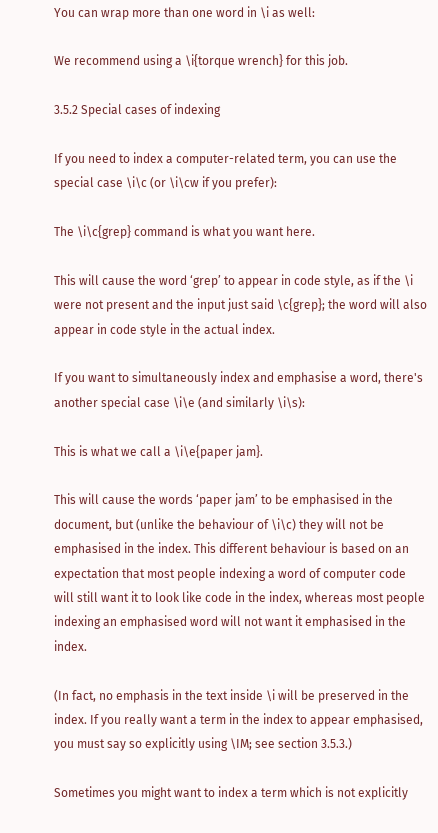You can wrap more than one word in \i as well:

We recommend using a \i{torque wrench} for this job.

3.5.2 Special cases of indexing

If you need to index a computer-related term, you can use the special case \i\c (or \i\cw if you prefer):

The \i\c{grep} command is what you want here.

This will cause the word ‘grep’ to appear in code style, as if the \i were not present and the input just said \c{grep}; the word will also appear in code style in the actual index.

If you want to simultaneously index and emphasise a word, there's another special case \i\e (and similarly \i\s):

This is what we call a \i\e{paper jam}.

This will cause the words ‘paper jam’ to be emphasised in the document, but (unlike the behaviour of \i\c) they will not be emphasised in the index. This different behaviour is based on an expectation that most people indexing a word of computer code will still want it to look like code in the index, whereas most people indexing an emphasised word will not want it emphasised in the index.

(In fact, no emphasis in the text inside \i will be preserved in the index. If you really want a term in the index to appear emphasised, you must say so explicitly using \IM; see section 3.5.3.)

Sometimes you might want to index a term which is not explicitly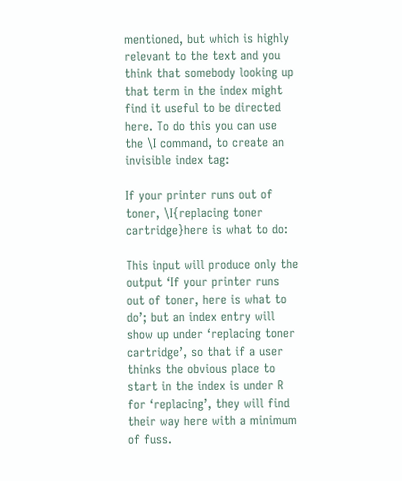mentioned, but which is highly relevant to the text and you think that somebody looking up that term in the index might find it useful to be directed here. To do this you can use the \I command, to create an invisible index tag:

If your printer runs out of toner, \I{replacing toner
cartridge}here is what to do:

This input will produce only the output ‘If your printer runs out of toner, here is what to do’; but an index entry will show up under ‘replacing toner cartridge’, so that if a user thinks the obvious place to start in the index is under R for ‘replacing’, they will find their way here with a minimum of fuss.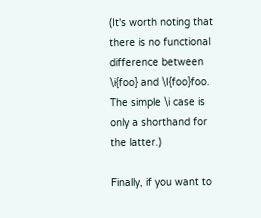(It's worth noting that there is no functional difference between \i{foo} and \I{foo}foo. The simple \i case is only a shorthand for the latter.)

Finally, if you want to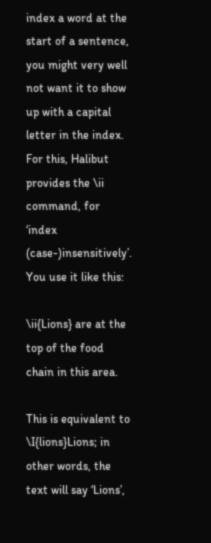index a word at the start of a sentence, you might very well not want it to show up with a capital letter in the index. For this, Halibut provides the \ii command, for ‘index (case-)insensitively’. You use it like this:

\ii{Lions} are at the top of the food chain in this area.

This is equivalent to \I{lions}Lions; in other words, the text will say ‘Lions’,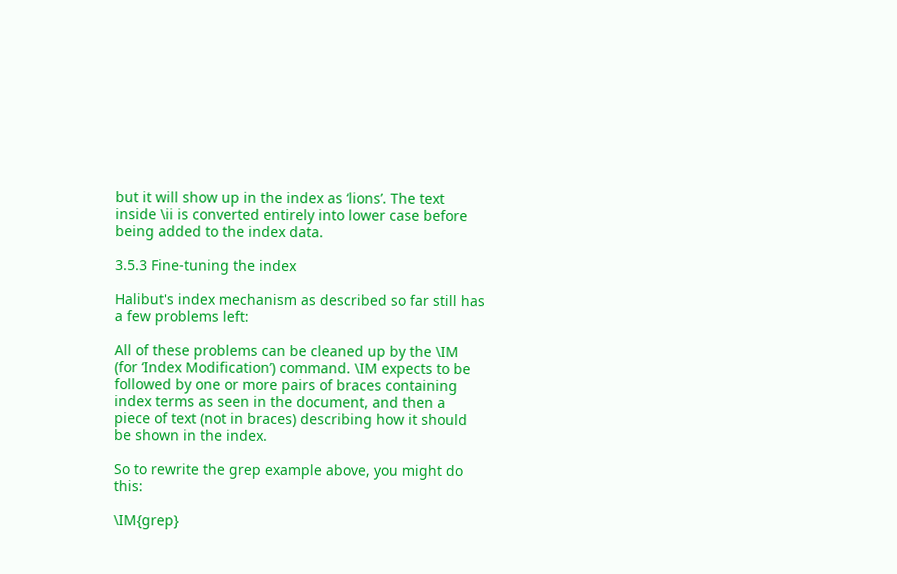but it will show up in the index as ‘lions’. The text inside \ii is converted entirely into lower case before being added to the index data.

3.5.3 Fine-tuning the index

Halibut's index mechanism as described so far still has a few problems left:

All of these problems can be cleaned up by the \IM (for ‘Index Modification’) command. \IM expects to be followed by one or more pairs of braces containing index terms as seen in the document, and then a piece of text (not in braces) describing how it should be shown in the index.

So to rewrite the grep example above, you might do this:

\IM{grep}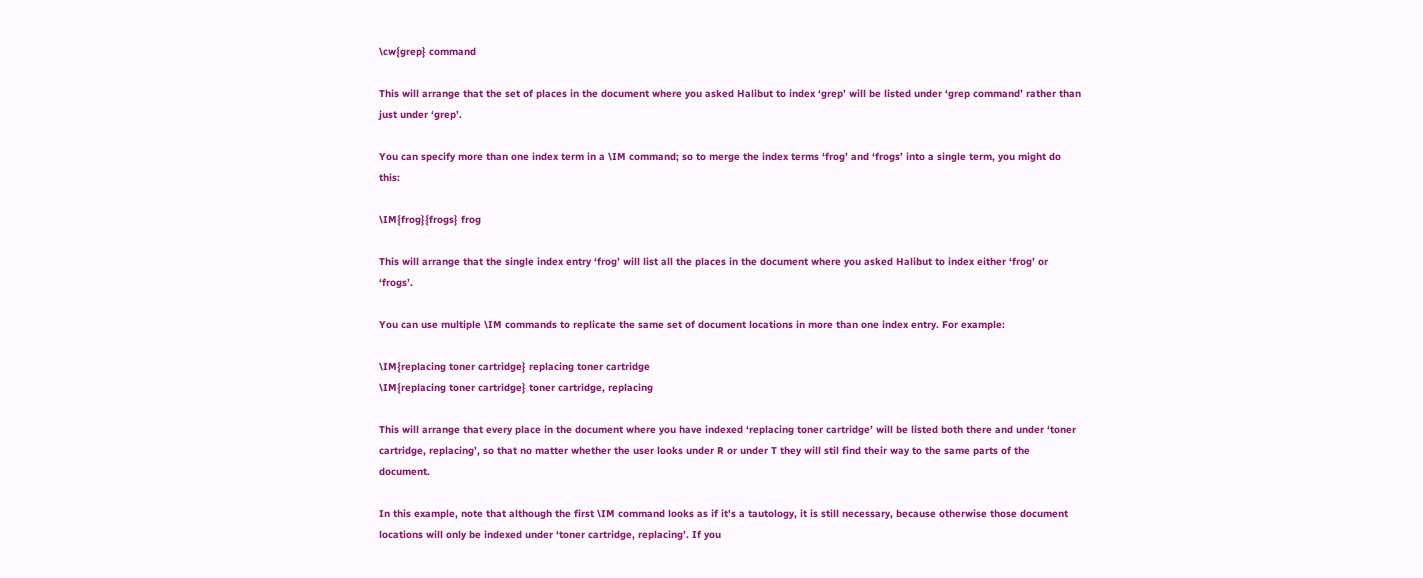\cw{grep} command

This will arrange that the set of places in the document where you asked Halibut to index ‘grep’ will be listed under ‘grep command’ rather than just under ‘grep’.

You can specify more than one index term in a \IM command; so to merge the index terms ‘frog’ and ‘frogs’ into a single term, you might do this:

\IM{frog}{frogs} frog

This will arrange that the single index entry ‘frog’ will list all the places in the document where you asked Halibut to index either ‘frog’ or ‘frogs’.

You can use multiple \IM commands to replicate the same set of document locations in more than one index entry. For example:

\IM{replacing toner cartridge} replacing toner cartridge
\IM{replacing toner cartridge} toner cartridge, replacing

This will arrange that every place in the document where you have indexed ‘replacing toner cartridge’ will be listed both there and under ‘toner cartridge, replacing’, so that no matter whether the user looks under R or under T they will stil find their way to the same parts of the document.

In this example, note that although the first \IM command looks as if it's a tautology, it is still necessary, because otherwise those document locations will only be indexed under ‘toner cartridge, replacing’. If you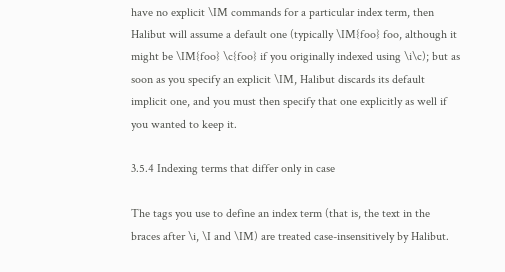have no explicit \IM commands for a particular index term, then Halibut will assume a default one (typically \IM{foo} foo, although it might be \IM{foo} \c{foo} if you originally indexed using \i\c); but as soon as you specify an explicit \IM, Halibut discards its default implicit one, and you must then specify that one explicitly as well if you wanted to keep it.

3.5.4 Indexing terms that differ only in case

The tags you use to define an index term (that is, the text in the braces after \i, \I and \IM) are treated case-insensitively by Halibut.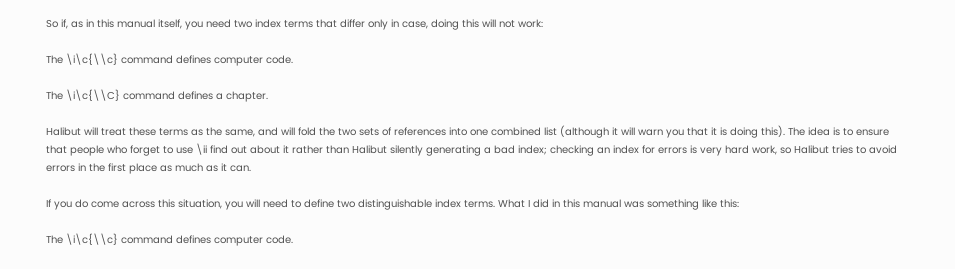So if, as in this manual itself, you need two index terms that differ only in case, doing this will not work:

The \i\c{\\c} command defines computer code.

The \i\c{\\C} command defines a chapter.

Halibut will treat these terms as the same, and will fold the two sets of references into one combined list (although it will warn you that it is doing this). The idea is to ensure that people who forget to use \ii find out about it rather than Halibut silently generating a bad index; checking an index for errors is very hard work, so Halibut tries to avoid errors in the first place as much as it can.

If you do come across this situation, you will need to define two distinguishable index terms. What I did in this manual was something like this:

The \i\c{\\c} command defines computer code.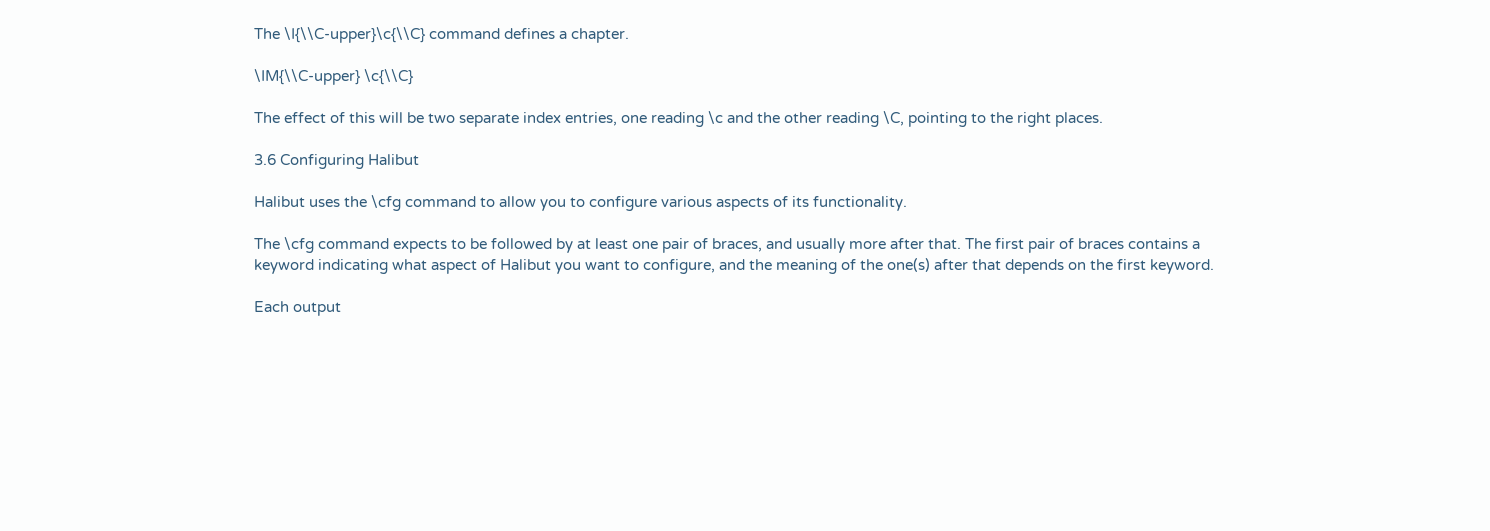The \I{\\C-upper}\c{\\C} command defines a chapter.

\IM{\\C-upper} \c{\\C}

The effect of this will be two separate index entries, one reading \c and the other reading \C, pointing to the right places.

3.6 Configuring Halibut

Halibut uses the \cfg command to allow you to configure various aspects of its functionality.

The \cfg command expects to be followed by at least one pair of braces, and usually more after that. The first pair of braces contains a keyword indicating what aspect of Halibut you want to configure, and the meaning of the one(s) after that depends on the first keyword.

Each output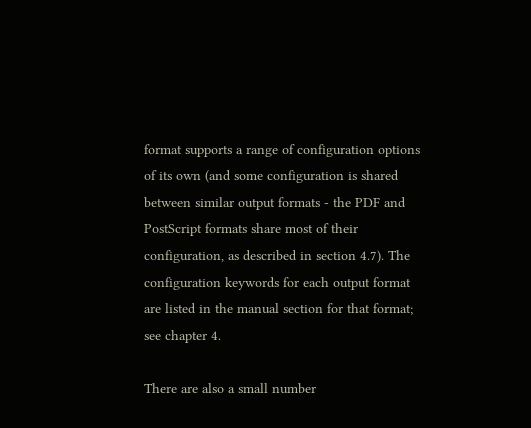format supports a range of configuration options of its own (and some configuration is shared between similar output formats - the PDF and PostScript formats share most of their configuration, as described in section 4.7). The configuration keywords for each output format are listed in the manual section for that format; see chapter 4.

There are also a small number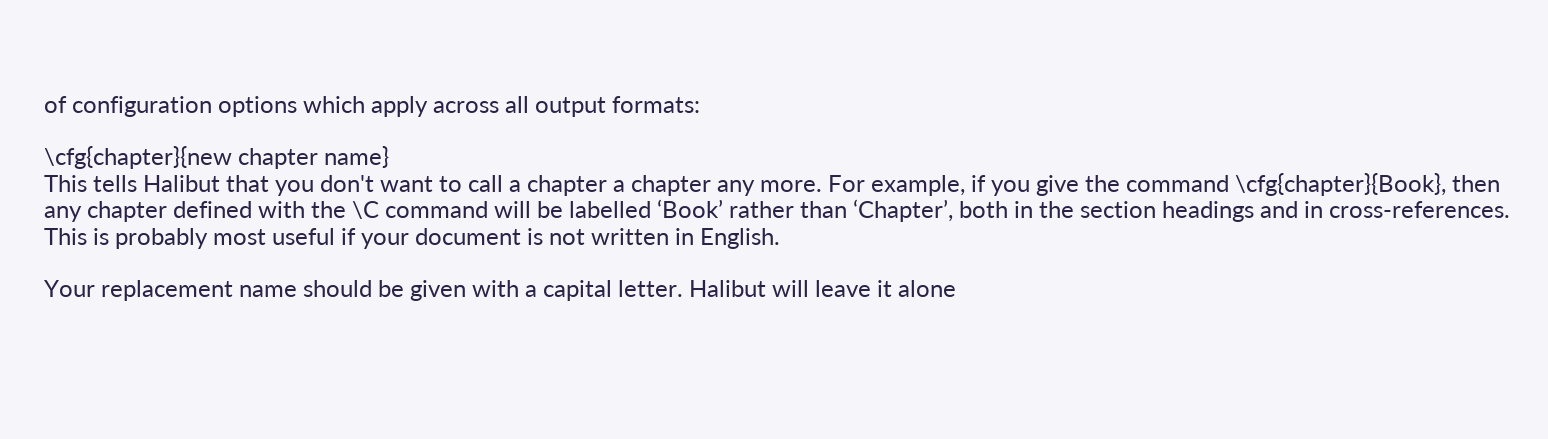of configuration options which apply across all output formats:

\cfg{chapter}{new chapter name}
This tells Halibut that you don't want to call a chapter a chapter any more. For example, if you give the command \cfg{chapter}{Book}, then any chapter defined with the \C command will be labelled ‘Book’ rather than ‘Chapter’, both in the section headings and in cross-references. This is probably most useful if your document is not written in English.

Your replacement name should be given with a capital letter. Halibut will leave it alone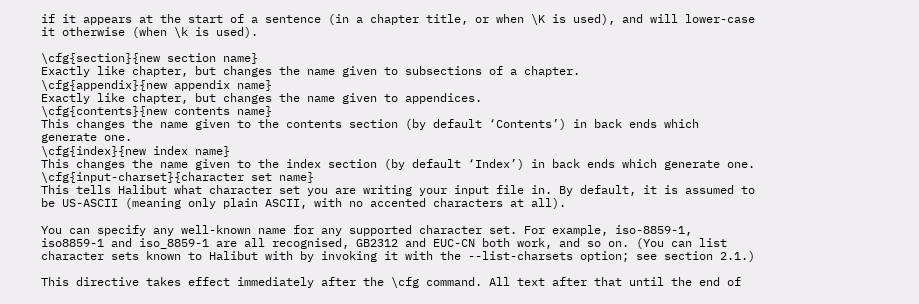if it appears at the start of a sentence (in a chapter title, or when \K is used), and will lower-case it otherwise (when \k is used).

\cfg{section}{new section name}
Exactly like chapter, but changes the name given to subsections of a chapter.
\cfg{appendix}{new appendix name}
Exactly like chapter, but changes the name given to appendices.
\cfg{contents}{new contents name}
This changes the name given to the contents section (by default ‘Contents’) in back ends which generate one.
\cfg{index}{new index name}
This changes the name given to the index section (by default ‘Index’) in back ends which generate one.
\cfg{input-charset}{character set name}
This tells Halibut what character set you are writing your input file in. By default, it is assumed to be US-ASCII (meaning only plain ASCII, with no accented characters at all).

You can specify any well-known name for any supported character set. For example, iso-8859-1, iso8859-1 and iso_8859-1 are all recognised, GB2312 and EUC-CN both work, and so on. (You can list character sets known to Halibut with by invoking it with the --list-charsets option; see section 2.1.)

This directive takes effect immediately after the \cfg command. All text after that until the end of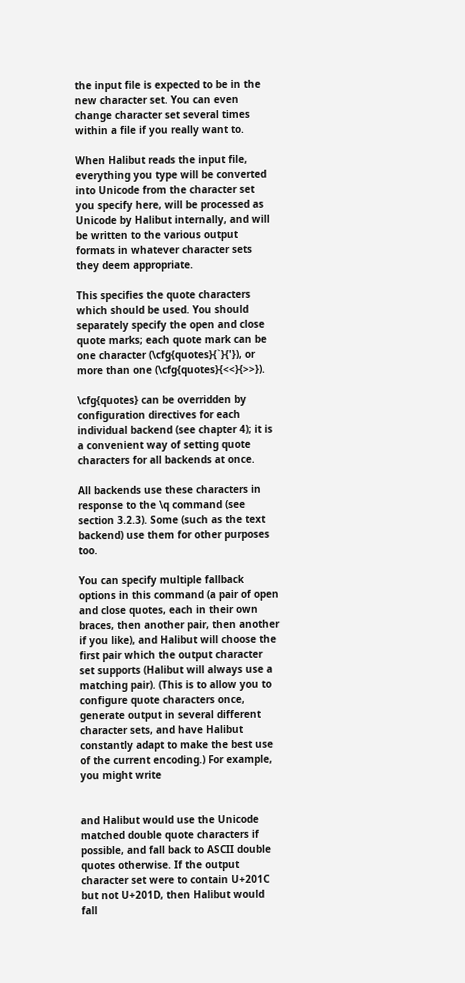the input file is expected to be in the new character set. You can even change character set several times within a file if you really want to.

When Halibut reads the input file, everything you type will be converted into Unicode from the character set you specify here, will be processed as Unicode by Halibut internally, and will be written to the various output formats in whatever character sets they deem appropriate.

This specifies the quote characters which should be used. You should separately specify the open and close quote marks; each quote mark can be one character (\cfg{quotes}{`}{'}), or more than one (\cfg{quotes}{<<}{>>}).

\cfg{quotes} can be overridden by configuration directives for each individual backend (see chapter 4); it is a convenient way of setting quote characters for all backends at once.

All backends use these characters in response to the \q command (see section 3.2.3). Some (such as the text backend) use them for other purposes too.

You can specify multiple fallback options in this command (a pair of open and close quotes, each in their own braces, then another pair, then another if you like), and Halibut will choose the first pair which the output character set supports (Halibut will always use a matching pair). (This is to allow you to configure quote characters once, generate output in several different character sets, and have Halibut constantly adapt to make the best use of the current encoding.) For example, you might write


and Halibut would use the Unicode matched double quote characters if possible, and fall back to ASCII double quotes otherwise. If the output character set were to contain U+201C but not U+201D, then Halibut would fall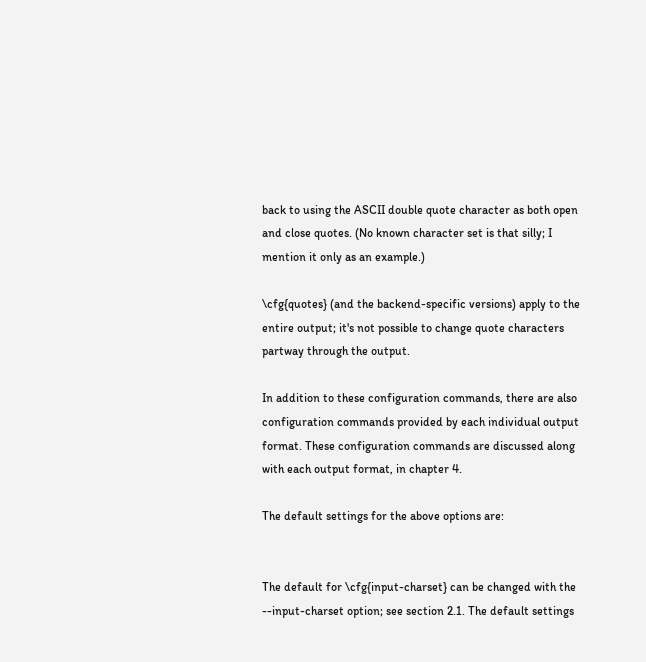back to using the ASCII double quote character as both open and close quotes. (No known character set is that silly; I mention it only as an example.)

\cfg{quotes} (and the backend-specific versions) apply to the entire output; it's not possible to change quote characters partway through the output.

In addition to these configuration commands, there are also configuration commands provided by each individual output format. These configuration commands are discussed along with each output format, in chapter 4.

The default settings for the above options are:


The default for \cfg{input-charset} can be changed with the --input-charset option; see section 2.1. The default settings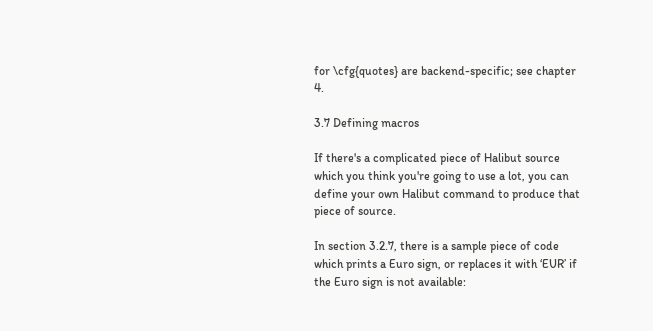for \cfg{quotes} are backend-specific; see chapter 4.

3.7 Defining macros

If there's a complicated piece of Halibut source which you think you're going to use a lot, you can define your own Halibut command to produce that piece of source.

In section 3.2.7, there is a sample piece of code which prints a Euro sign, or replaces it with ‘EUR’ if the Euro sign is not available: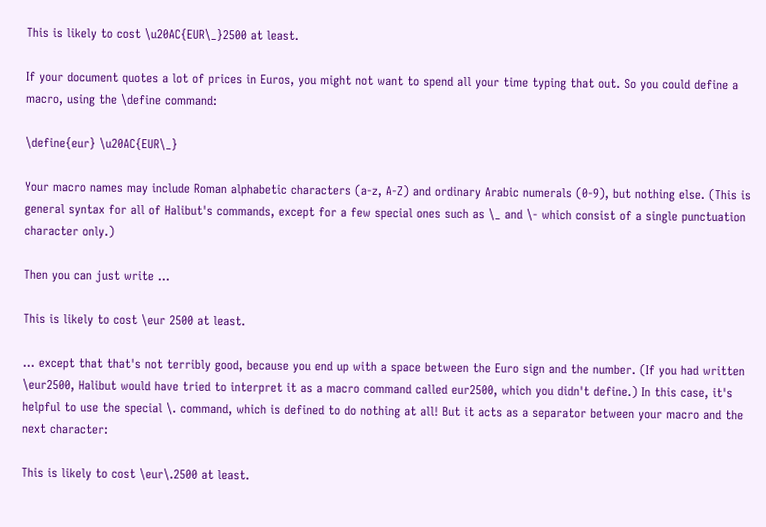This is likely to cost \u20AC{EUR\_}2500 at least.

If your document quotes a lot of prices in Euros, you might not want to spend all your time typing that out. So you could define a macro, using the \define command:

\define{eur} \u20AC{EUR\_}

Your macro names may include Roman alphabetic characters (a-z, A-Z) and ordinary Arabic numerals (0-9), but nothing else. (This is general syntax for all of Halibut's commands, except for a few special ones such as \_ and \- which consist of a single punctuation character only.)

Then you can just write ...

This is likely to cost \eur 2500 at least.

... except that that's not terribly good, because you end up with a space between the Euro sign and the number. (If you had written \eur2500, Halibut would have tried to interpret it as a macro command called eur2500, which you didn't define.) In this case, it's helpful to use the special \. command, which is defined to do nothing at all! But it acts as a separator between your macro and the next character:

This is likely to cost \eur\.2500 at least.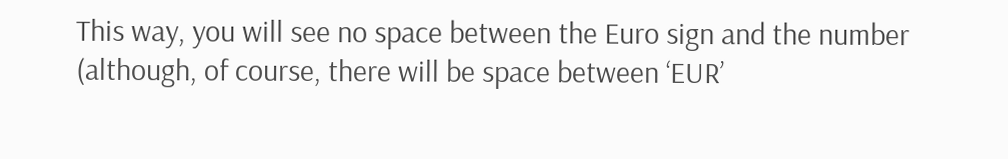This way, you will see no space between the Euro sign and the number (although, of course, there will be space between ‘EUR’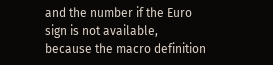and the number if the Euro sign is not available, because the macro definition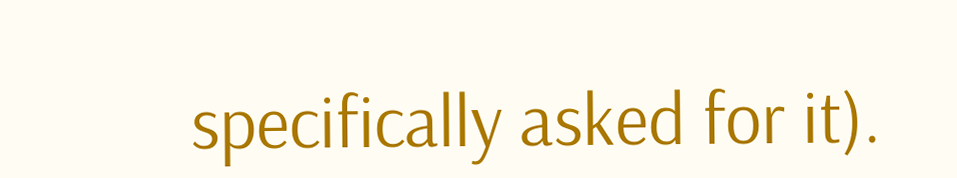specifically asked for it).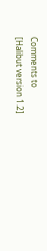Comments to
[Halibut version 1.2]